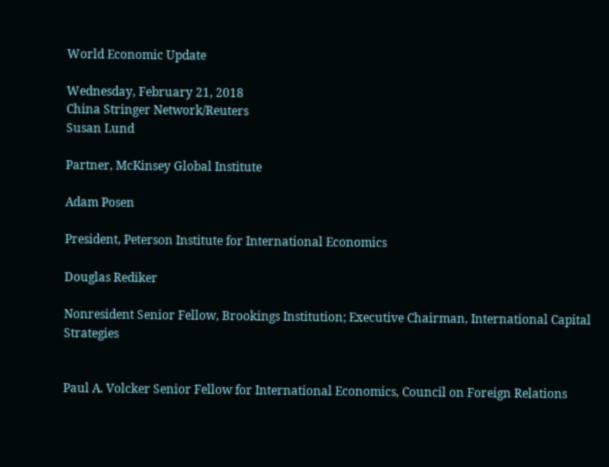World Economic Update

Wednesday, February 21, 2018
China Stringer Network/Reuters
Susan Lund

Partner, McKinsey Global Institute

Adam Posen

President, Peterson Institute for International Economics

Douglas Rediker

Nonresident Senior Fellow, Brookings Institution; Executive Chairman, International Capital Strategies


Paul A. Volcker Senior Fellow for International Economics, Council on Foreign Relations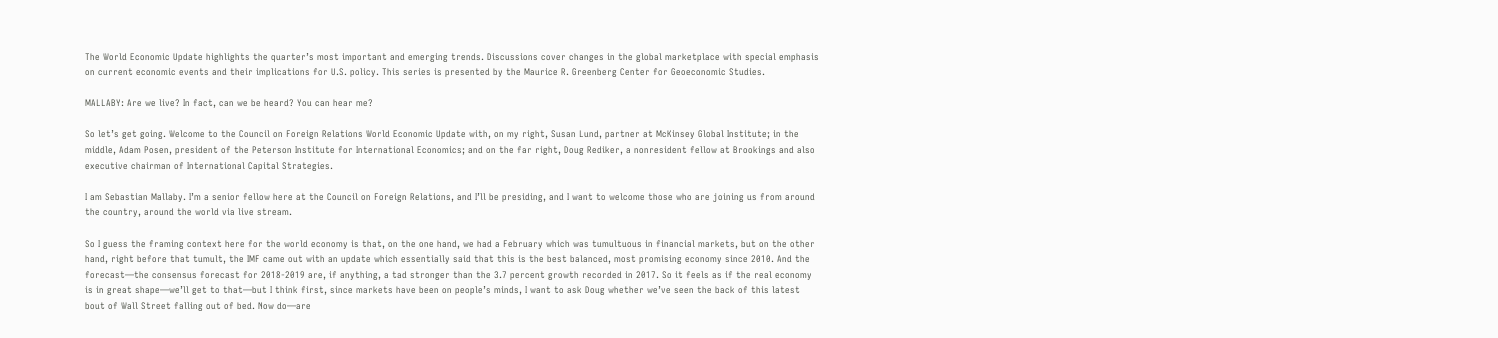The World Economic Update highlights the quarter’s most important and emerging trends. Discussions cover changes in the global marketplace with special emphasis on current economic events and their implications for U.S. policy. This series is presented by the Maurice R. Greenberg Center for Geoeconomic Studies.

MALLABY: Are we live? In fact, can we be heard? You can hear me?

So let’s get going. Welcome to the Council on Foreign Relations World Economic Update with, on my right, Susan Lund, partner at McKinsey Global Institute; in the middle, Adam Posen, president of the Peterson Institute for International Economics; and on the far right, Doug Rediker, a nonresident fellow at Brookings and also executive chairman of International Capital Strategies.

I am Sebastian Mallaby. I’m a senior fellow here at the Council on Foreign Relations, and I’ll be presiding, and I want to welcome those who are joining us from around the country, around the world via live stream.

So I guess the framing context here for the world economy is that, on the one hand, we had a February which was tumultuous in financial markets, but on the other hand, right before that tumult, the IMF came out with an update which essentially said that this is the best balanced, most promising economy since 2010. And the forecast—the consensus forecast for 2018-2019 are, if anything, a tad stronger than the 3.7 percent growth recorded in 2017. So it feels as if the real economy is in great shape—we’ll get to that—but I think first, since markets have been on people’s minds, I want to ask Doug whether we’ve seen the back of this latest bout of Wall Street falling out of bed. Now do—are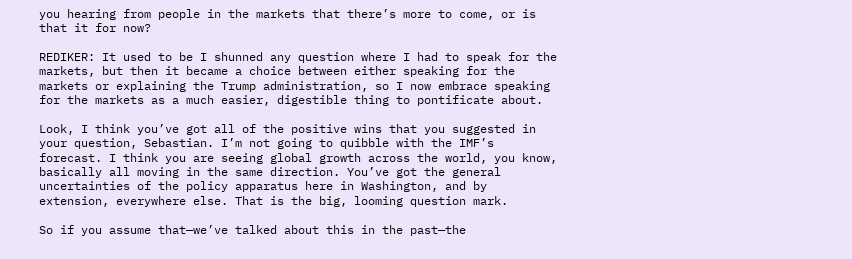you hearing from people in the markets that there’s more to come, or is that it for now?

REDIKER: It used to be I shunned any question where I had to speak for the markets, but then it became a choice between either speaking for the markets or explaining the Trump administration, so I now embrace speaking for the markets as a much easier, digestible thing to pontificate about.

Look, I think you’ve got all of the positive wins that you suggested in your question, Sebastian. I’m not going to quibble with the IMF’s forecast. I think you are seeing global growth across the world, you know, basically all moving in the same direction. You’ve got the general uncertainties of the policy apparatus here in Washington, and by extension, everywhere else. That is the big, looming question mark.

So if you assume that—we’ve talked about this in the past—the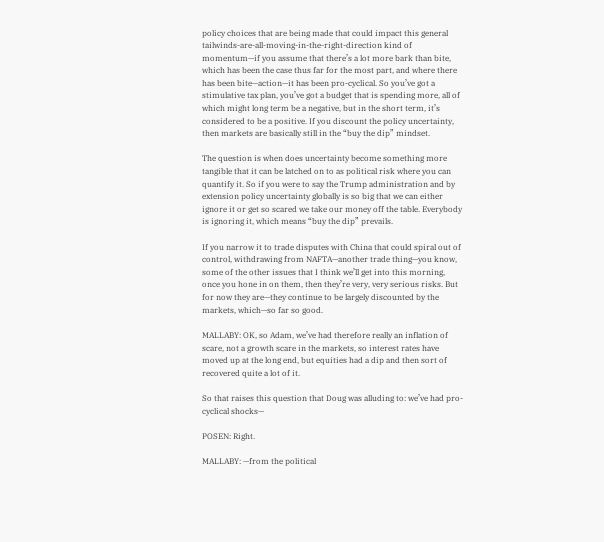policy choices that are being made that could impact this general tailwinds-are-all-moving-in-the-right-direction kind of momentum—if you assume that there’s a lot more bark than bite, which has been the case thus far for the most part, and where there has been bite—action—it has been pro-cyclical. So you’ve got a stimulative tax plan, you’ve got a budget that is spending more, all of which might long term be a negative, but in the short term, it’s considered to be a positive. If you discount the policy uncertainty, then markets are basically still in the “buy the dip” mindset.

The question is when does uncertainty become something more tangible that it can be latched on to as political risk where you can quantify it. So if you were to say the Trump administration and by extension policy uncertainty globally is so big that we can either ignore it or get so scared we take our money off the table. Everybody is ignoring it, which means “buy the dip” prevails.

If you narrow it to trade disputes with China that could spiral out of control, withdrawing from NAFTA—another trade thing—you know, some of the other issues that I think we’ll get into this morning, once you hone in on them, then they’re very, very serious risks. But for now they are—they continue to be largely discounted by the markets, which—so far so good.

MALLABY: OK, so Adam, we’ve had therefore really an inflation of scare, not a growth scare in the markets, so interest rates have moved up at the long end, but equities had a dip and then sort of recovered quite a lot of it.

So that raises this question that Doug was alluding to: we’ve had pro-cyclical shocks—

POSEN: Right.

MALLABY: —from the political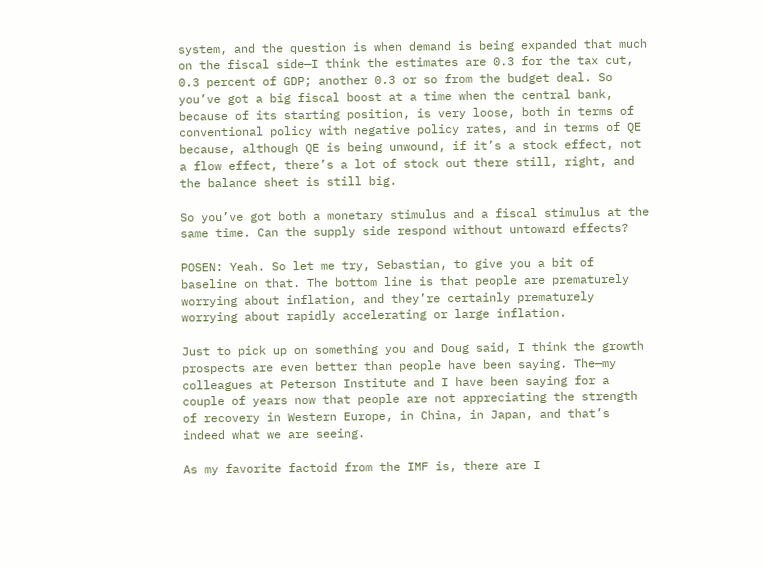system, and the question is when demand is being expanded that much on the fiscal side—I think the estimates are 0.3 for the tax cut, 0.3 percent of GDP; another 0.3 or so from the budget deal. So you’ve got a big fiscal boost at a time when the central bank, because of its starting position, is very loose, both in terms of conventional policy with negative policy rates, and in terms of QE because, although QE is being unwound, if it’s a stock effect, not a flow effect, there’s a lot of stock out there still, right, and the balance sheet is still big.

So you’ve got both a monetary stimulus and a fiscal stimulus at the same time. Can the supply side respond without untoward effects?

POSEN: Yeah. So let me try, Sebastian, to give you a bit of baseline on that. The bottom line is that people are prematurely worrying about inflation, and they’re certainly prematurely worrying about rapidly accelerating or large inflation.

Just to pick up on something you and Doug said, I think the growth prospects are even better than people have been saying. The—my colleagues at Peterson Institute and I have been saying for a couple of years now that people are not appreciating the strength of recovery in Western Europe, in China, in Japan, and that’s indeed what we are seeing.

As my favorite factoid from the IMF is, there are I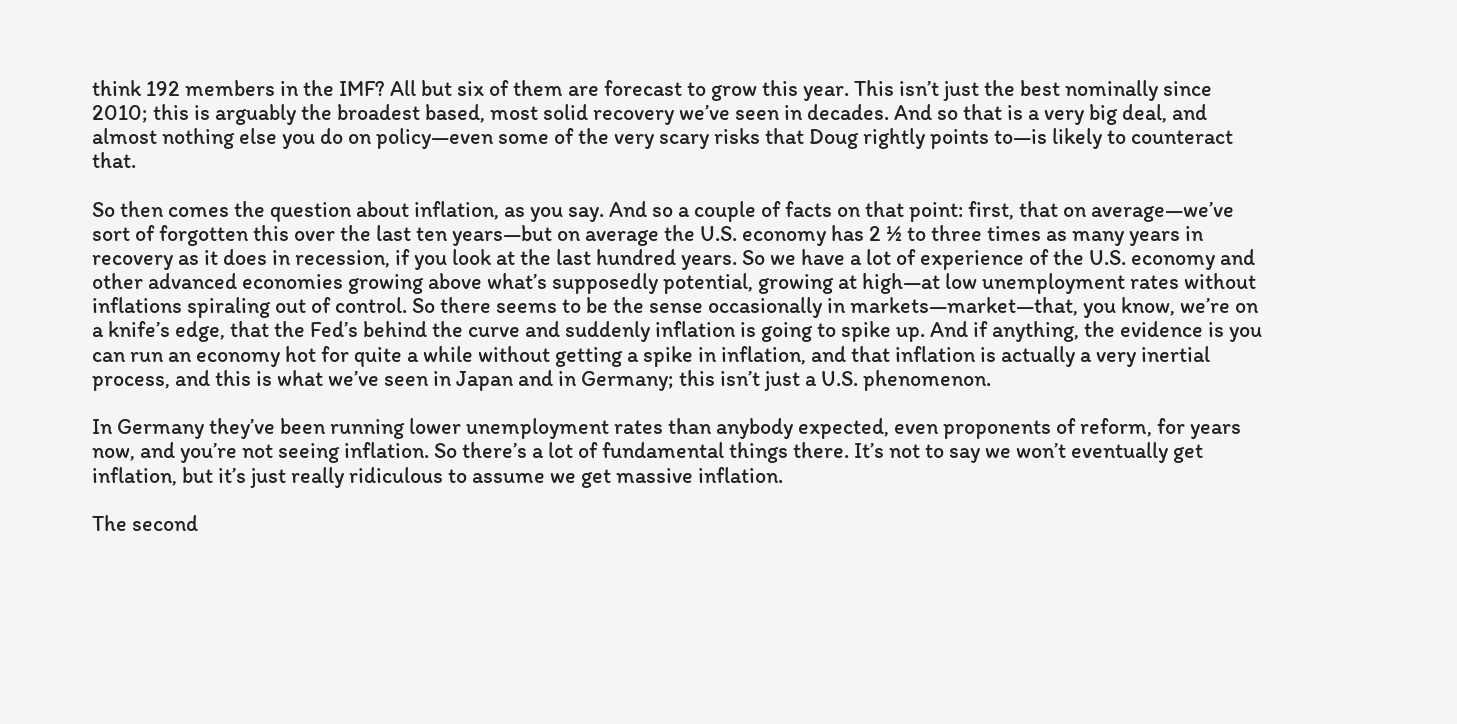think 192 members in the IMF? All but six of them are forecast to grow this year. This isn’t just the best nominally since 2010; this is arguably the broadest based, most solid recovery we’ve seen in decades. And so that is a very big deal, and almost nothing else you do on policy—even some of the very scary risks that Doug rightly points to—is likely to counteract that.

So then comes the question about inflation, as you say. And so a couple of facts on that point: first, that on average—we’ve sort of forgotten this over the last ten years—but on average the U.S. economy has 2 ½ to three times as many years in recovery as it does in recession, if you look at the last hundred years. So we have a lot of experience of the U.S. economy and other advanced economies growing above what’s supposedly potential, growing at high—at low unemployment rates without inflations spiraling out of control. So there seems to be the sense occasionally in markets—market—that, you know, we’re on a knife’s edge, that the Fed’s behind the curve and suddenly inflation is going to spike up. And if anything, the evidence is you can run an economy hot for quite a while without getting a spike in inflation, and that inflation is actually a very inertial process, and this is what we’ve seen in Japan and in Germany; this isn’t just a U.S. phenomenon.

In Germany they’ve been running lower unemployment rates than anybody expected, even proponents of reform, for years now, and you’re not seeing inflation. So there’s a lot of fundamental things there. It’s not to say we won’t eventually get inflation, but it’s just really ridiculous to assume we get massive inflation.

The second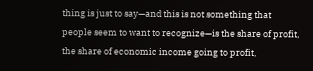thing is just to say—and this is not something that people seem to want to recognize—is the share of profit, the share of economic income going to profit,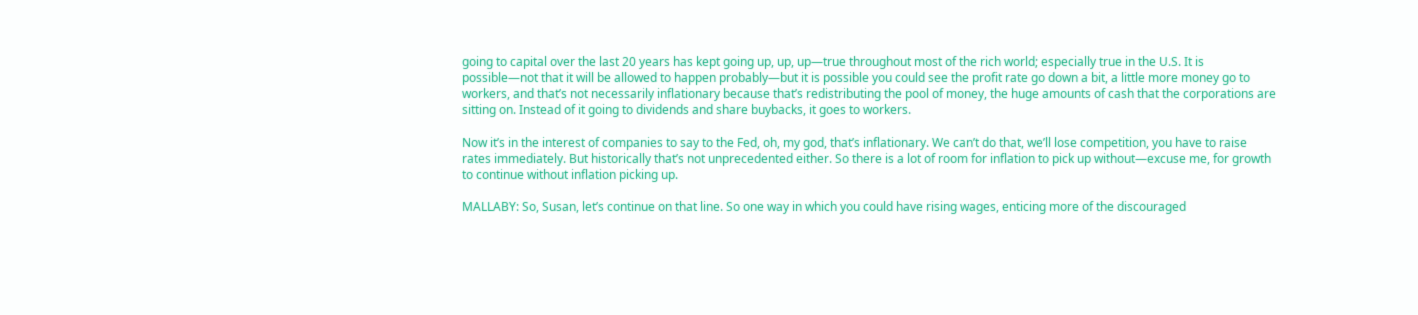going to capital over the last 20 years has kept going up, up, up—true throughout most of the rich world; especially true in the U.S. It is possible—not that it will be allowed to happen probably—but it is possible you could see the profit rate go down a bit, a little more money go to workers, and that’s not necessarily inflationary because that’s redistributing the pool of money, the huge amounts of cash that the corporations are sitting on. Instead of it going to dividends and share buybacks, it goes to workers.

Now it’s in the interest of companies to say to the Fed, oh, my god, that’s inflationary. We can’t do that, we’ll lose competition, you have to raise rates immediately. But historically that’s not unprecedented either. So there is a lot of room for inflation to pick up without—excuse me, for growth to continue without inflation picking up.

MALLABY: So, Susan, let’s continue on that line. So one way in which you could have rising wages, enticing more of the discouraged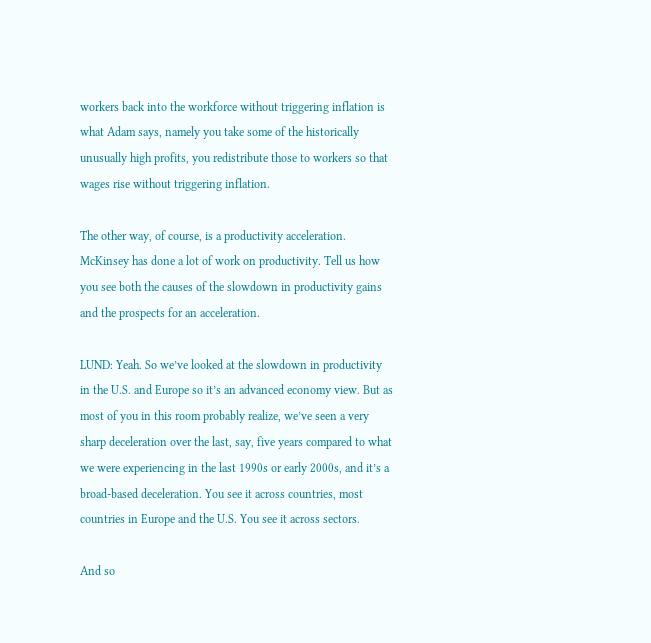workers back into the workforce without triggering inflation is what Adam says, namely you take some of the historically unusually high profits, you redistribute those to workers so that wages rise without triggering inflation.

The other way, of course, is a productivity acceleration. McKinsey has done a lot of work on productivity. Tell us how you see both the causes of the slowdown in productivity gains and the prospects for an acceleration.

LUND: Yeah. So we’ve looked at the slowdown in productivity in the U.S. and Europe so it’s an advanced economy view. But as most of you in this room probably realize, we’ve seen a very sharp deceleration over the last, say, five years compared to what we were experiencing in the last 1990s or early 2000s, and it’s a broad-based deceleration. You see it across countries, most countries in Europe and the U.S. You see it across sectors.

And so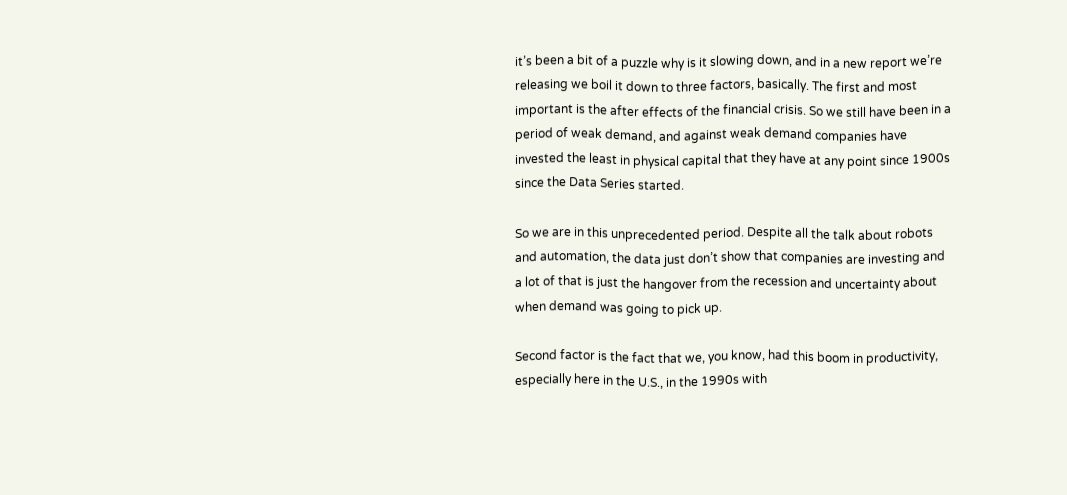it’s been a bit of a puzzle why is it slowing down, and in a new report we’re releasing we boil it down to three factors, basically. The first and most important is the after effects of the financial crisis. So we still have been in a period of weak demand, and against weak demand companies have invested the least in physical capital that they have at any point since 1900s since the Data Series started.

So we are in this unprecedented period. Despite all the talk about robots and automation, the data just don’t show that companies are investing and a lot of that is just the hangover from the recession and uncertainty about when demand was going to pick up.

Second factor is the fact that we, you know, had this boom in productivity, especially here in the U.S., in the 1990s with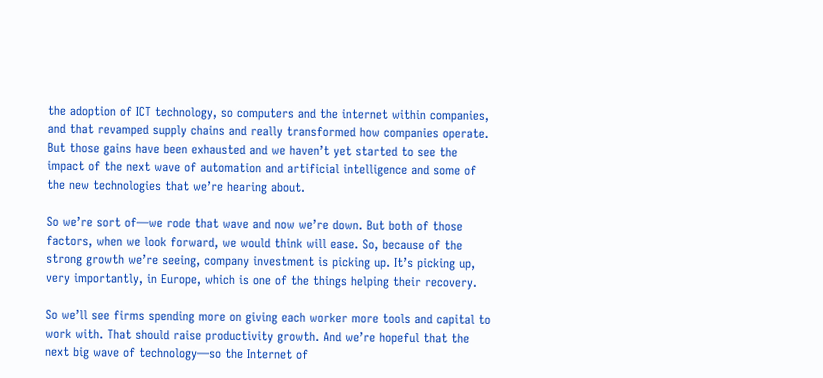the adoption of ICT technology, so computers and the internet within companies, and that revamped supply chains and really transformed how companies operate. But those gains have been exhausted and we haven’t yet started to see the impact of the next wave of automation and artificial intelligence and some of the new technologies that we’re hearing about.

So we’re sort of—we rode that wave and now we’re down. But both of those factors, when we look forward, we would think will ease. So, because of the strong growth we’re seeing, company investment is picking up. It’s picking up, very importantly, in Europe, which is one of the things helping their recovery.

So we’ll see firms spending more on giving each worker more tools and capital to work with. That should raise productivity growth. And we’re hopeful that the next big wave of technology—so the Internet of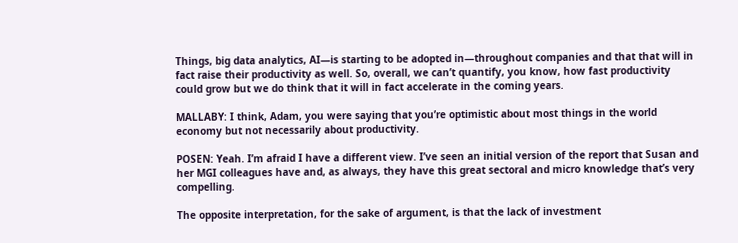Things, big data analytics, AI—is starting to be adopted in—throughout companies and that that will in fact raise their productivity as well. So, overall, we can’t quantify, you know, how fast productivity could grow but we do think that it will in fact accelerate in the coming years.

MALLABY: I think, Adam, you were saying that you’re optimistic about most things in the world economy but not necessarily about productivity.

POSEN: Yeah. I’m afraid I have a different view. I’ve seen an initial version of the report that Susan and her MGI colleagues have and, as always, they have this great sectoral and micro knowledge that’s very compelling.

The opposite interpretation, for the sake of argument, is that the lack of investment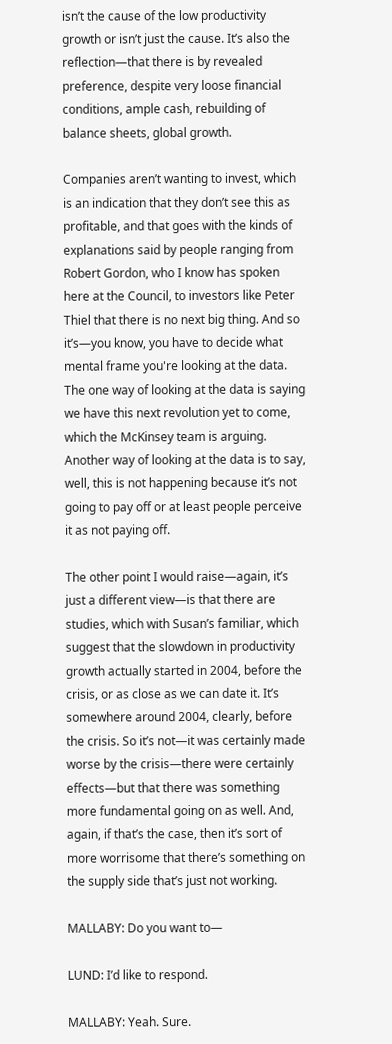isn’t the cause of the low productivity growth or isn’t just the cause. It’s also the reflection—that there is by revealed preference, despite very loose financial conditions, ample cash, rebuilding of balance sheets, global growth.

Companies aren’t wanting to invest, which is an indication that they don’t see this as profitable, and that goes with the kinds of explanations said by people ranging from Robert Gordon, who I know has spoken here at the Council, to investors like Peter Thiel that there is no next big thing. And so it’s—you know, you have to decide what mental frame you're looking at the data. The one way of looking at the data is saying we have this next revolution yet to come, which the McKinsey team is arguing. Another way of looking at the data is to say, well, this is not happening because it’s not going to pay off or at least people perceive it as not paying off.

The other point I would raise—again, it’s just a different view—is that there are studies, which with Susan’s familiar, which suggest that the slowdown in productivity growth actually started in 2004, before the crisis, or as close as we can date it. It’s somewhere around 2004, clearly, before the crisis. So it’s not—it was certainly made worse by the crisis—there were certainly effects—but that there was something more fundamental going on as well. And, again, if that’s the case, then it’s sort of more worrisome that there’s something on the supply side that’s just not working.

MALLABY: Do you want to—

LUND: I’d like to respond.

MALLABY: Yeah. Sure.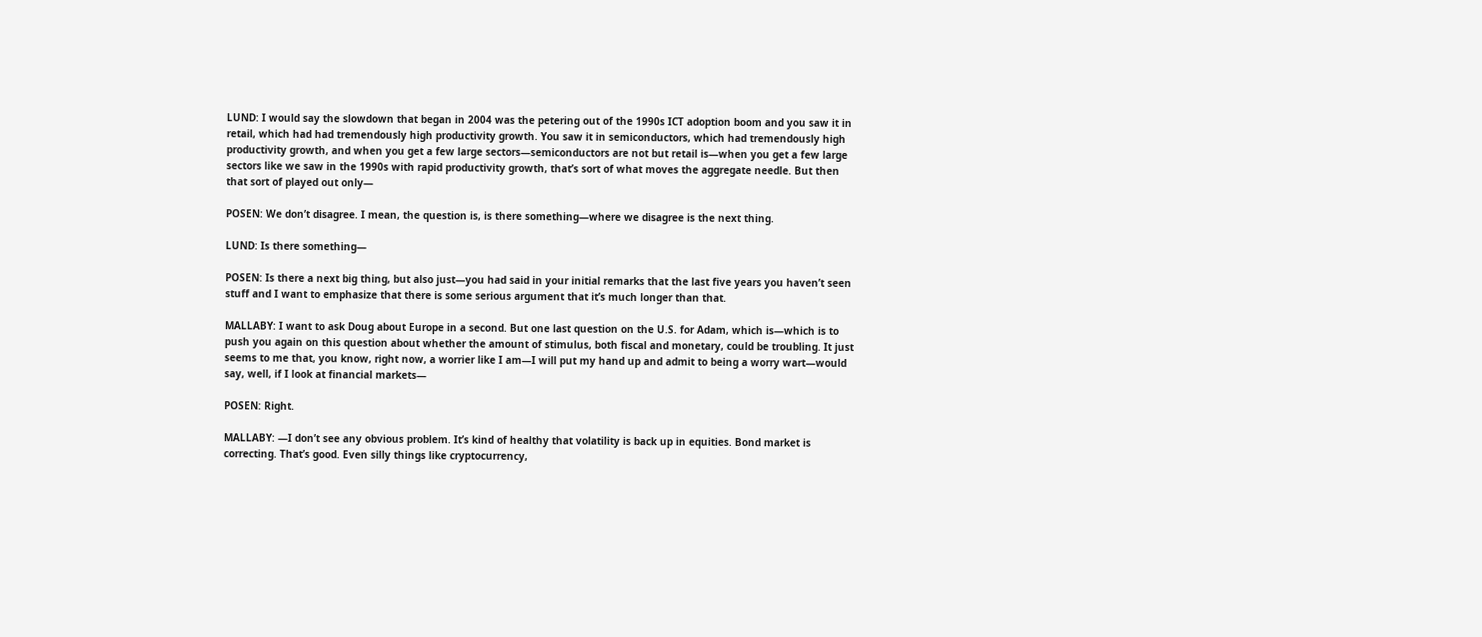LUND: I would say the slowdown that began in 2004 was the petering out of the 1990s ICT adoption boom and you saw it in retail, which had had tremendously high productivity growth. You saw it in semiconductors, which had tremendously high productivity growth, and when you get a few large sectors—semiconductors are not but retail is—when you get a few large sectors like we saw in the 1990s with rapid productivity growth, that’s sort of what moves the aggregate needle. But then that sort of played out only—

POSEN: We don’t disagree. I mean, the question is, is there something—where we disagree is the next thing.

LUND: Is there something—

POSEN: Is there a next big thing, but also just—you had said in your initial remarks that the last five years you haven’t seen stuff and I want to emphasize that there is some serious argument that it’s much longer than that.

MALLABY: I want to ask Doug about Europe in a second. But one last question on the U.S. for Adam, which is—which is to push you again on this question about whether the amount of stimulus, both fiscal and monetary, could be troubling. It just seems to me that, you know, right now, a worrier like I am—I will put my hand up and admit to being a worry wart—would say, well, if I look at financial markets—

POSEN: Right.

MALLABY: —I don’t see any obvious problem. It’s kind of healthy that volatility is back up in equities. Bond market is correcting. That’s good. Even silly things like cryptocurrency,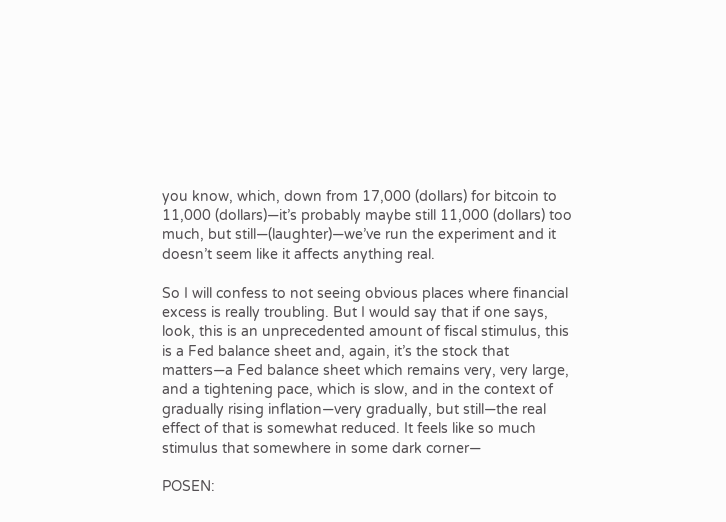you know, which, down from 17,000 (dollars) for bitcoin to 11,000 (dollars)—it’s probably maybe still 11,000 (dollars) too much, but still—(laughter)—we’ve run the experiment and it doesn’t seem like it affects anything real.

So I will confess to not seeing obvious places where financial excess is really troubling. But I would say that if one says, look, this is an unprecedented amount of fiscal stimulus, this is a Fed balance sheet and, again, it’s the stock that matters—a Fed balance sheet which remains very, very large, and a tightening pace, which is slow, and in the context of gradually rising inflation—very gradually, but still—the real effect of that is somewhat reduced. It feels like so much stimulus that somewhere in some dark corner—

POSEN: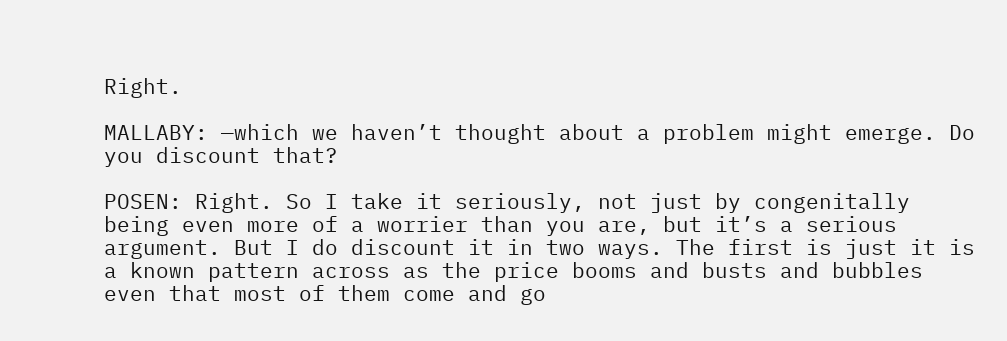Right.

MALLABY: —which we haven’t thought about a problem might emerge. Do you discount that?

POSEN: Right. So I take it seriously, not just by congenitally being even more of a worrier than you are, but it’s a serious argument. But I do discount it in two ways. The first is just it is a known pattern across as the price booms and busts and bubbles even that most of them come and go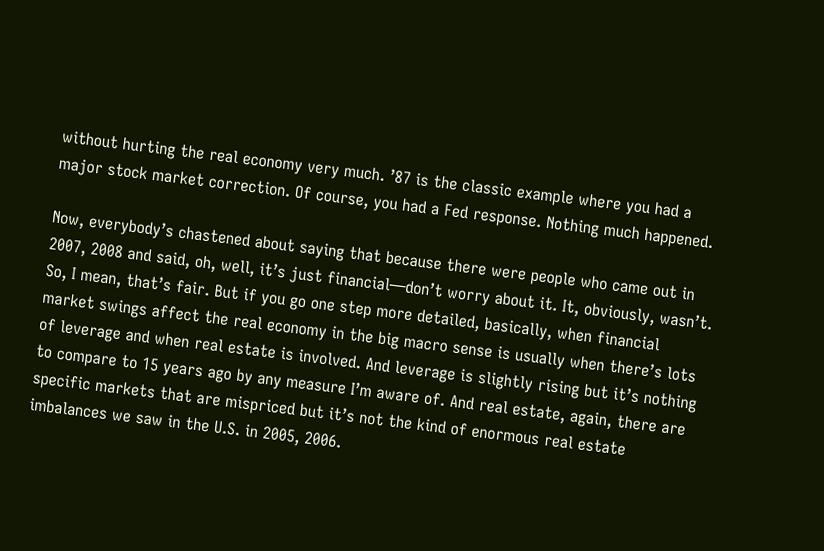without hurting the real economy very much. ’87 is the classic example where you had a major stock market correction. Of course, you had a Fed response. Nothing much happened.

Now, everybody’s chastened about saying that because there were people who came out in 2007, 2008 and said, oh, well, it’s just financial—don’t worry about it. It, obviously, wasn’t. So, I mean, that’s fair. But if you go one step more detailed, basically, when financial market swings affect the real economy in the big macro sense is usually when there’s lots of leverage and when real estate is involved. And leverage is slightly rising but it’s nothing to compare to 15 years ago by any measure I’m aware of. And real estate, again, there are specific markets that are mispriced but it’s not the kind of enormous real estate imbalances we saw in the U.S. in 2005, 2006.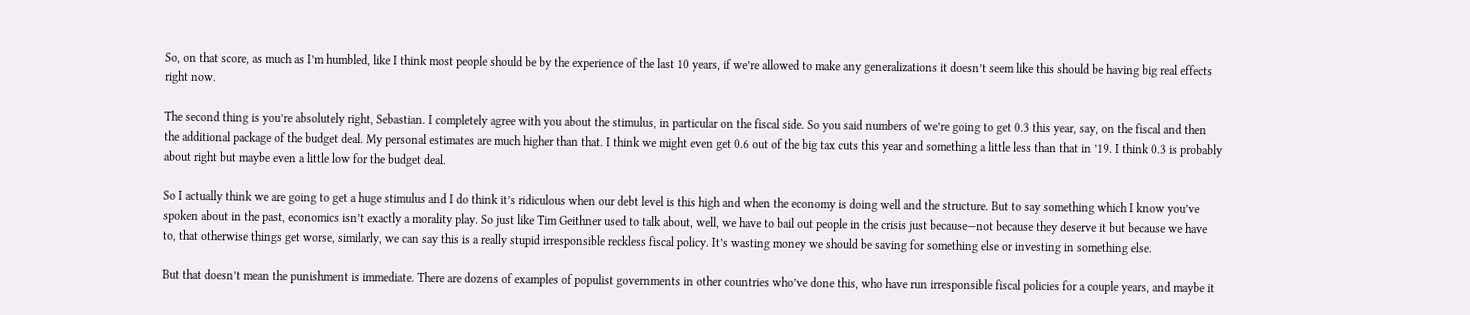So, on that score, as much as I’m humbled, like I think most people should be by the experience of the last 10 years, if we’re allowed to make any generalizations it doesn’t seem like this should be having big real effects right now.

The second thing is you’re absolutely right, Sebastian. I completely agree with you about the stimulus, in particular on the fiscal side. So you said numbers of we’re going to get 0.3 this year, say, on the fiscal and then the additional package of the budget deal. My personal estimates are much higher than that. I think we might even get 0.6 out of the big tax cuts this year and something a little less than that in ’19. I think 0.3 is probably about right but maybe even a little low for the budget deal.

So I actually think we are going to get a huge stimulus and I do think it’s ridiculous when our debt level is this high and when the economy is doing well and the structure. But to say something which I know you’ve spoken about in the past, economics isn’t exactly a morality play. So just like Tim Geithner used to talk about, well, we have to bail out people in the crisis just because—not because they deserve it but because we have to, that otherwise things get worse, similarly, we can say this is a really stupid irresponsible reckless fiscal policy. It’s wasting money we should be saving for something else or investing in something else.

But that doesn’t mean the punishment is immediate. There are dozens of examples of populist governments in other countries who’ve done this, who have run irresponsible fiscal policies for a couple years, and maybe it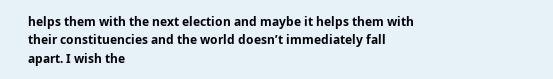helps them with the next election and maybe it helps them with their constituencies and the world doesn’t immediately fall apart. I wish the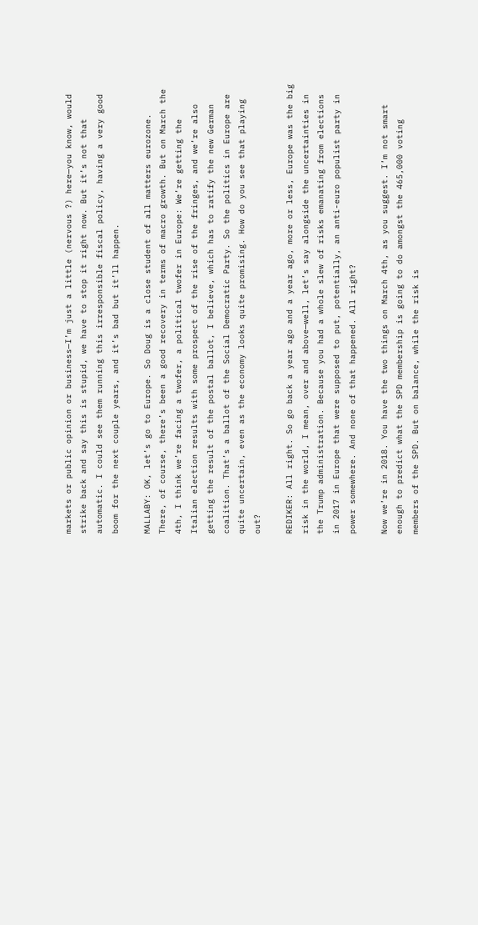markets or public opinion or business—I’m just a little (nervous ?) here—you know, would strike back and say this is stupid, we have to stop it right now. But it’s not that automatic. I could see them running this irresponsible fiscal policy, having a very good boom for the next couple years, and it’s bad but it’ll happen.

MALLABY: OK, let’s go to Europe. So Doug is a close student of all matters eurozone. There, of course, there’s been a good recovery in terms of macro growth. But on March the 4th, I think we’re facing a twofer, a political twofer in Europe: We’re getting the Italian election results with some prospect of the rise of the fringes, and we’re also getting the result of the postal ballot, I believe, which has to ratify the new German coalition. That’s a ballot of the Social Democratic Party. So the politics in Europe are quite uncertain, even as the economy looks quite promising. How do you see that playing out?

REDIKER: All right. So go back a year ago and a year ago, more or less, Europe was the big risk in the world, I mean, over and above—well, let’s say alongside the uncertainties in the Trump administration. Because you had a whole slew of risks emanating from elections in 2017 in Europe that were supposed to put, potentially, an anti-euro populist party in power somewhere. And none of that happened. All right?

Now we’re in 2018. You have the two things on March 4th, as you suggest. I’m not smart enough to predict what the SPD membership is going to do amongst the 465,000 voting members of the SPD. But on balance, while the risk is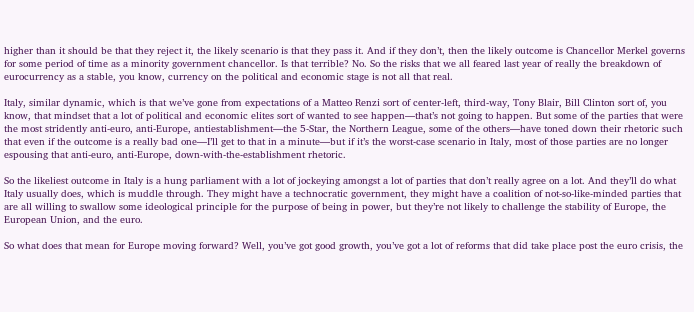higher than it should be that they reject it, the likely scenario is that they pass it. And if they don’t, then the likely outcome is Chancellor Merkel governs for some period of time as a minority government chancellor. Is that terrible? No. So the risks that we all feared last year of really the breakdown of eurocurrency as a stable, you know, currency on the political and economic stage is not all that real.

Italy, similar dynamic, which is that we’ve gone from expectations of a Matteo Renzi sort of center-left, third-way, Tony Blair, Bill Clinton sort of, you know, that mindset that a lot of political and economic elites sort of wanted to see happen—that’s not going to happen. But some of the parties that were the most stridently anti-euro, anti-Europe, antiestablishment—the 5-Star, the Northern League, some of the others—have toned down their rhetoric such that even if the outcome is a really bad one—I’ll get to that in a minute—but if it’s the worst-case scenario in Italy, most of those parties are no longer espousing that anti-euro, anti-Europe, down-with-the-establishment rhetoric.

So the likeliest outcome in Italy is a hung parliament with a lot of jockeying amongst a lot of parties that don’t really agree on a lot. And they’ll do what Italy usually does, which is muddle through. They might have a technocratic government, they might have a coalition of not-so-like-minded parties that are all willing to swallow some ideological principle for the purpose of being in power, but they’re not likely to challenge the stability of Europe, the European Union, and the euro.

So what does that mean for Europe moving forward? Well, you’ve got good growth, you’ve got a lot of reforms that did take place post the euro crisis, the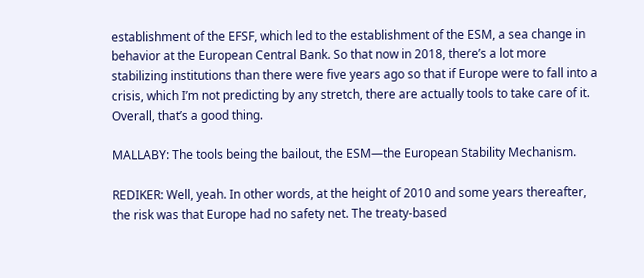establishment of the EFSF, which led to the establishment of the ESM, a sea change in behavior at the European Central Bank. So that now in 2018, there’s a lot more stabilizing institutions than there were five years ago so that if Europe were to fall into a crisis, which I’m not predicting by any stretch, there are actually tools to take care of it. Overall, that’s a good thing.

MALLABY: The tools being the bailout, the ESM—the European Stability Mechanism.

REDIKER: Well, yeah. In other words, at the height of 2010 and some years thereafter, the risk was that Europe had no safety net. The treaty-based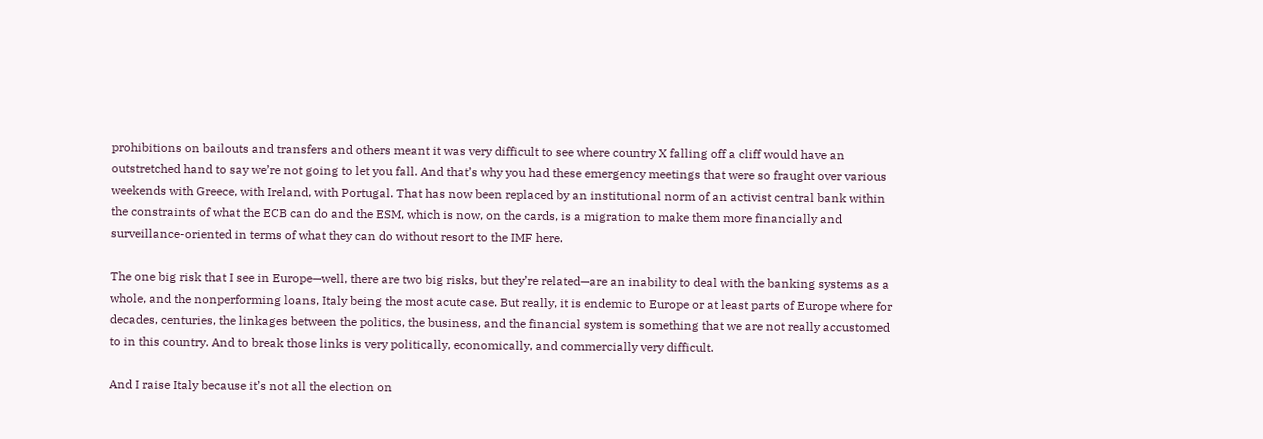prohibitions on bailouts and transfers and others meant it was very difficult to see where country X falling off a cliff would have an outstretched hand to say we’re not going to let you fall. And that’s why you had these emergency meetings that were so fraught over various weekends with Greece, with Ireland, with Portugal. That has now been replaced by an institutional norm of an activist central bank within the constraints of what the ECB can do and the ESM, which is now, on the cards, is a migration to make them more financially and surveillance-oriented in terms of what they can do without resort to the IMF here.

The one big risk that I see in Europe—well, there are two big risks, but they’re related—are an inability to deal with the banking systems as a whole, and the nonperforming loans, Italy being the most acute case. But really, it is endemic to Europe or at least parts of Europe where for decades, centuries, the linkages between the politics, the business, and the financial system is something that we are not really accustomed to in this country. And to break those links is very politically, economically, and commercially very difficult.

And I raise Italy because it’s not all the election on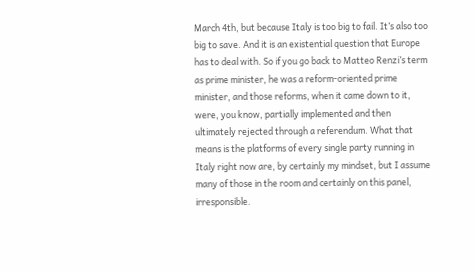March 4th, but because Italy is too big to fail. It’s also too big to save. And it is an existential question that Europe has to deal with. So if you go back to Matteo Renzi’s term as prime minister, he was a reform-oriented prime minister, and those reforms, when it came down to it, were, you know, partially implemented and then ultimately rejected through a referendum. What that means is the platforms of every single party running in Italy right now are, by certainly my mindset, but I assume many of those in the room and certainly on this panel, irresponsible.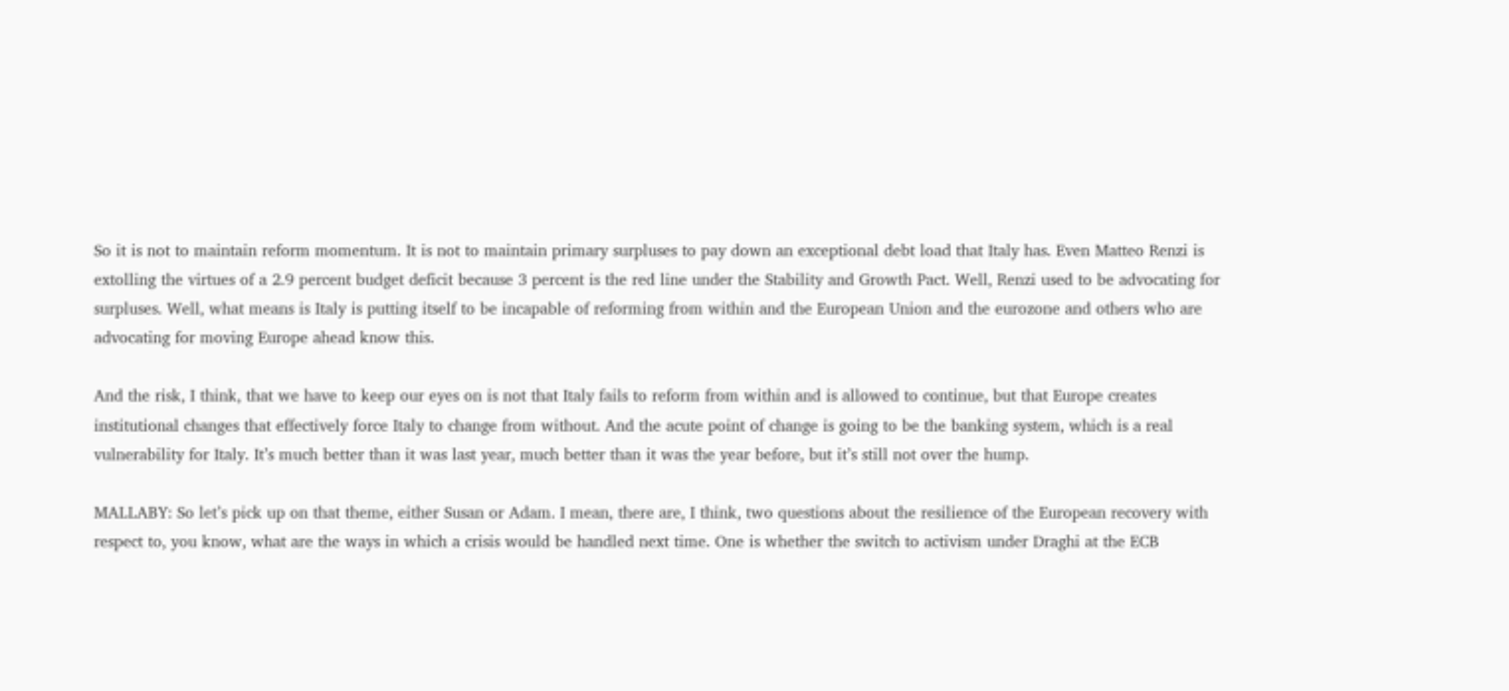So it is not to maintain reform momentum. It is not to maintain primary surpluses to pay down an exceptional debt load that Italy has. Even Matteo Renzi is extolling the virtues of a 2.9 percent budget deficit because 3 percent is the red line under the Stability and Growth Pact. Well, Renzi used to be advocating for surpluses. Well, what means is Italy is putting itself to be incapable of reforming from within and the European Union and the eurozone and others who are advocating for moving Europe ahead know this.

And the risk, I think, that we have to keep our eyes on is not that Italy fails to reform from within and is allowed to continue, but that Europe creates institutional changes that effectively force Italy to change from without. And the acute point of change is going to be the banking system, which is a real vulnerability for Italy. It’s much better than it was last year, much better than it was the year before, but it’s still not over the hump.

MALLABY: So let’s pick up on that theme, either Susan or Adam. I mean, there are, I think, two questions about the resilience of the European recovery with respect to, you know, what are the ways in which a crisis would be handled next time. One is whether the switch to activism under Draghi at the ECB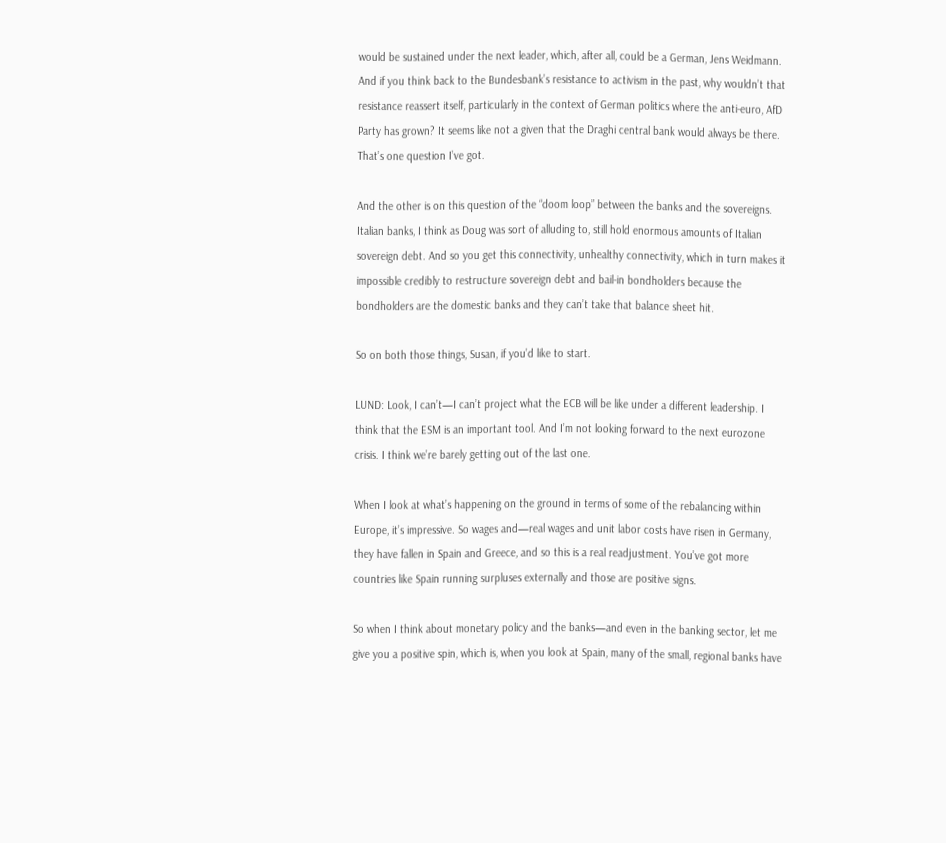would be sustained under the next leader, which, after all, could be a German, Jens Weidmann. And if you think back to the Bundesbank’s resistance to activism in the past, why wouldn’t that resistance reassert itself, particularly in the context of German politics where the anti-euro, AfD Party has grown? It seems like not a given that the Draghi central bank would always be there. That’s one question I’ve got.

And the other is on this question of the “doom loop” between the banks and the sovereigns. Italian banks, I think as Doug was sort of alluding to, still hold enormous amounts of Italian sovereign debt. And so you get this connectivity, unhealthy connectivity, which in turn makes it impossible credibly to restructure sovereign debt and bail-in bondholders because the bondholders are the domestic banks and they can’t take that balance sheet hit.

So on both those things, Susan, if you’d like to start.

LUND: Look, I can’t—I can’t project what the ECB will be like under a different leadership. I think that the ESM is an important tool. And I’m not looking forward to the next eurozone crisis. I think we’re barely getting out of the last one.

When I look at what’s happening on the ground in terms of some of the rebalancing within Europe, it’s impressive. So wages and—real wages and unit labor costs have risen in Germany, they have fallen in Spain and Greece, and so this is a real readjustment. You’ve got more countries like Spain running surpluses externally and those are positive signs.

So when I think about monetary policy and the banks—and even in the banking sector, let me give you a positive spin, which is, when you look at Spain, many of the small, regional banks have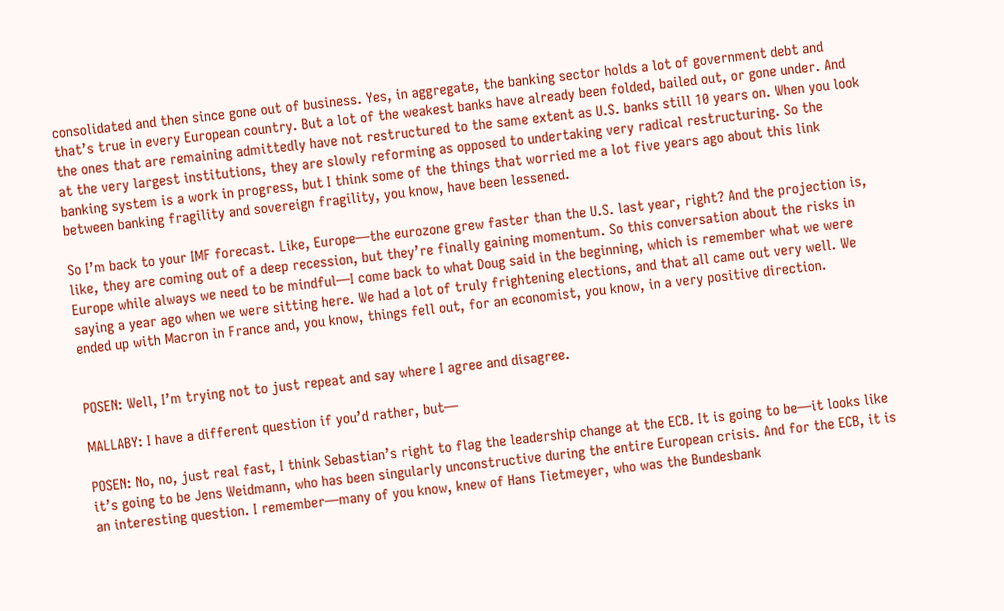consolidated and then since gone out of business. Yes, in aggregate, the banking sector holds a lot of government debt and that’s true in every European country. But a lot of the weakest banks have already been folded, bailed out, or gone under. And the ones that are remaining admittedly have not restructured to the same extent as U.S. banks still 10 years on. When you look at the very largest institutions, they are slowly reforming as opposed to undertaking very radical restructuring. So the banking system is a work in progress, but I think some of the things that worried me a lot five years ago about this link between banking fragility and sovereign fragility, you know, have been lessened.

So I’m back to your IMF forecast. Like, Europe—the eurozone grew faster than the U.S. last year, right? And the projection is, like, they are coming out of a deep recession, but they’re finally gaining momentum. So this conversation about the risks in Europe while always we need to be mindful—I come back to what Doug said in the beginning, which is remember what we were saying a year ago when we were sitting here. We had a lot of truly frightening elections, and that all came out very well. We ended up with Macron in France and, you know, things fell out, for an economist, you know, in a very positive direction.


POSEN: Well, I’m trying not to just repeat and say where I agree and disagree.

MALLABY: I have a different question if you’d rather, but—

POSEN: No, no, just real fast, I think Sebastian’s right to flag the leadership change at the ECB. It is going to be—it looks like it’s going to be Jens Weidmann, who has been singularly unconstructive during the entire European crisis. And for the ECB, it is an interesting question. I remember—many of you know, knew of Hans Tietmeyer, who was the Bundesbank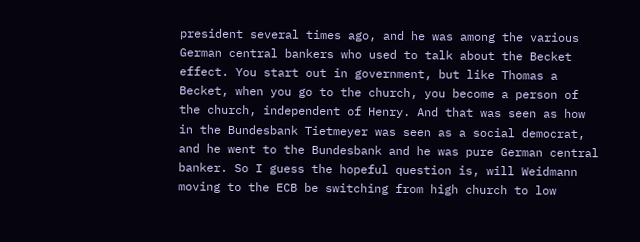president several times ago, and he was among the various German central bankers who used to talk about the Becket effect. You start out in government, but like Thomas a Becket, when you go to the church, you become a person of the church, independent of Henry. And that was seen as how in the Bundesbank Tietmeyer was seen as a social democrat, and he went to the Bundesbank and he was pure German central banker. So I guess the hopeful question is, will Weidmann moving to the ECB be switching from high church to low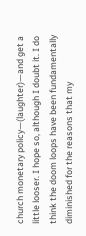church monetary policy—(laughter)—and get a little looser. I hope so, although I doubt it. I do think the doom loops have been fundamentally diminished for the reasons that my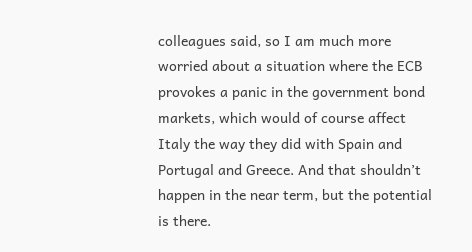colleagues said, so I am much more worried about a situation where the ECB provokes a panic in the government bond markets, which would of course affect Italy the way they did with Spain and Portugal and Greece. And that shouldn’t happen in the near term, but the potential is there.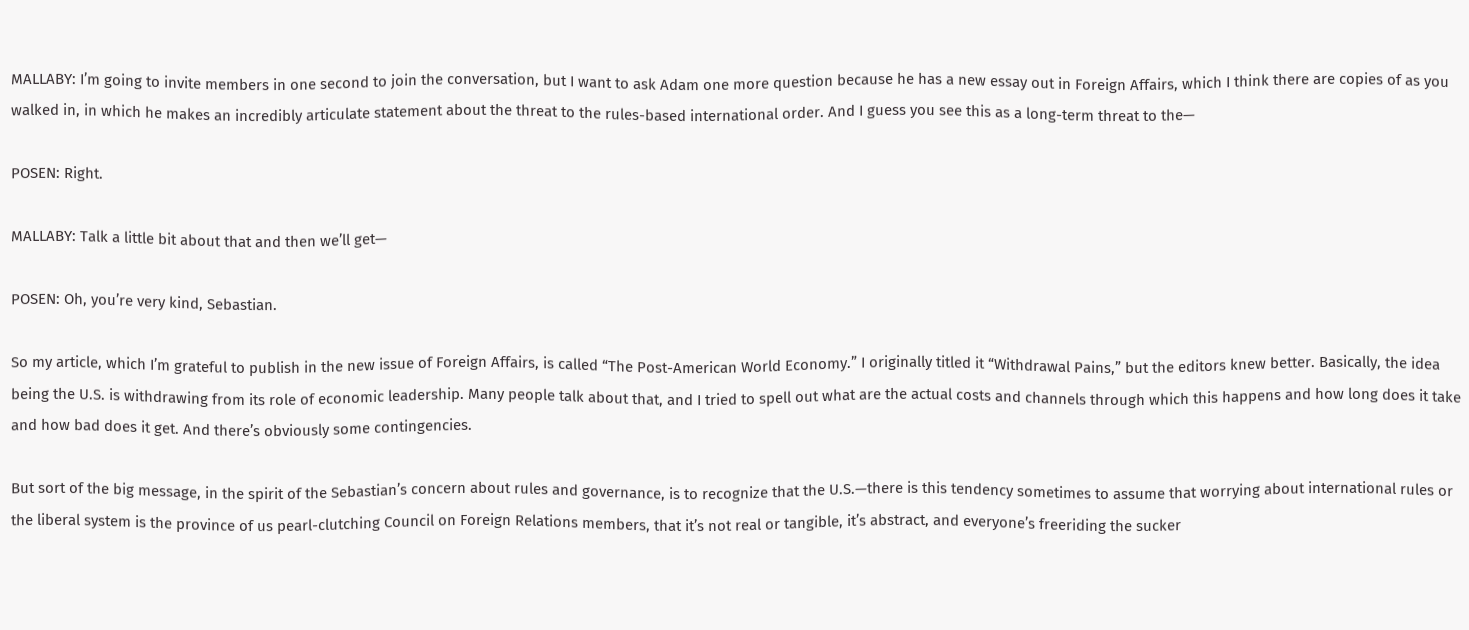MALLABY: I’m going to invite members in one second to join the conversation, but I want to ask Adam one more question because he has a new essay out in Foreign Affairs, which I think there are copies of as you walked in, in which he makes an incredibly articulate statement about the threat to the rules-based international order. And I guess you see this as a long-term threat to the—

POSEN: Right.

MALLABY: Talk a little bit about that and then we’ll get—

POSEN: Oh, you’re very kind, Sebastian.

So my article, which I’m grateful to publish in the new issue of Foreign Affairs, is called “The Post-American World Economy.” I originally titled it “Withdrawal Pains,” but the editors knew better. Basically, the idea being the U.S. is withdrawing from its role of economic leadership. Many people talk about that, and I tried to spell out what are the actual costs and channels through which this happens and how long does it take and how bad does it get. And there’s obviously some contingencies.

But sort of the big message, in the spirit of the Sebastian’s concern about rules and governance, is to recognize that the U.S.—there is this tendency sometimes to assume that worrying about international rules or the liberal system is the province of us pearl-clutching Council on Foreign Relations members, that it’s not real or tangible, it’s abstract, and everyone’s freeriding the sucker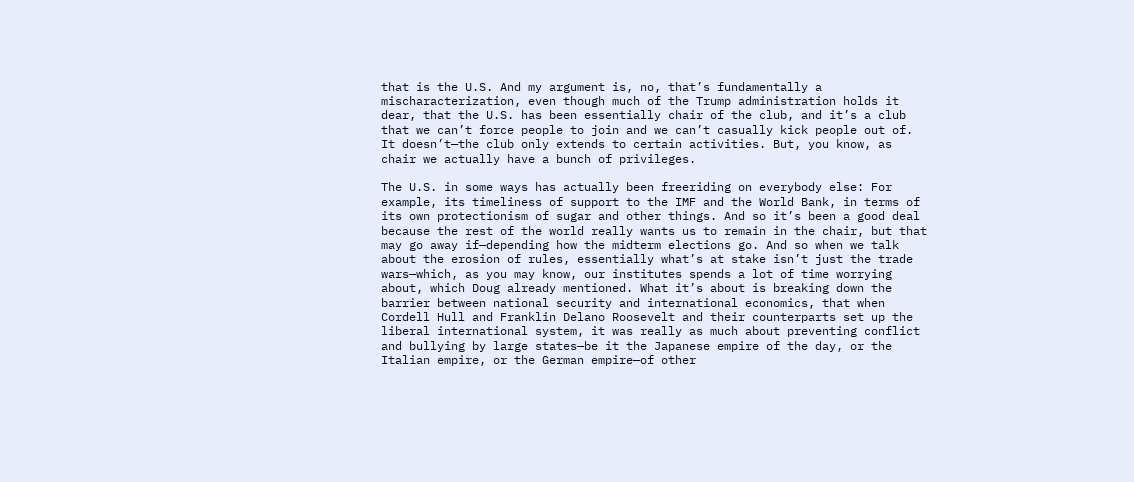that is the U.S. And my argument is, no, that’s fundamentally a mischaracterization, even though much of the Trump administration holds it dear, that the U.S. has been essentially chair of the club, and it’s a club that we can’t force people to join and we can’t casually kick people out of. It doesn’t—the club only extends to certain activities. But, you know, as chair we actually have a bunch of privileges.

The U.S. in some ways has actually been freeriding on everybody else: For example, its timeliness of support to the IMF and the World Bank, in terms of its own protectionism of sugar and other things. And so it’s been a good deal because the rest of the world really wants us to remain in the chair, but that may go away if—depending how the midterm elections go. And so when we talk about the erosion of rules, essentially what’s at stake isn’t just the trade wars—which, as you may know, our institutes spends a lot of time worrying about, which Doug already mentioned. What it’s about is breaking down the barrier between national security and international economics, that when Cordell Hull and Franklin Delano Roosevelt and their counterparts set up the liberal international system, it was really as much about preventing conflict and bullying by large states—be it the Japanese empire of the day, or the Italian empire, or the German empire—of other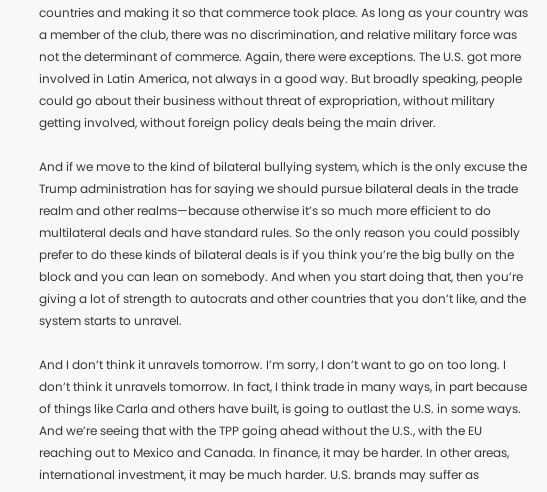countries and making it so that commerce took place. As long as your country was a member of the club, there was no discrimination, and relative military force was not the determinant of commerce. Again, there were exceptions. The U.S. got more involved in Latin America, not always in a good way. But broadly speaking, people could go about their business without threat of expropriation, without military getting involved, without foreign policy deals being the main driver.

And if we move to the kind of bilateral bullying system, which is the only excuse the Trump administration has for saying we should pursue bilateral deals in the trade realm and other realms—because otherwise it’s so much more efficient to do multilateral deals and have standard rules. So the only reason you could possibly prefer to do these kinds of bilateral deals is if you think you’re the big bully on the block and you can lean on somebody. And when you start doing that, then you’re giving a lot of strength to autocrats and other countries that you don’t like, and the system starts to unravel.

And I don’t think it unravels tomorrow. I’m sorry, I don’t want to go on too long. I don’t think it unravels tomorrow. In fact, I think trade in many ways, in part because of things like Carla and others have built, is going to outlast the U.S. in some ways. And we’re seeing that with the TPP going ahead without the U.S., with the EU reaching out to Mexico and Canada. In finance, it may be harder. In other areas, international investment, it may be much harder. U.S. brands may suffer as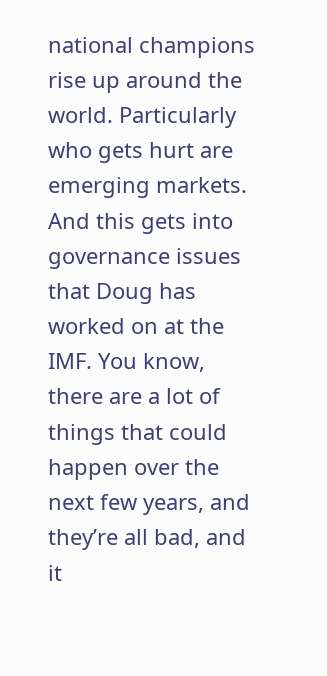national champions rise up around the world. Particularly who gets hurt are emerging markets. And this gets into governance issues that Doug has worked on at the IMF. You know, there are a lot of things that could happen over the next few years, and they’re all bad, and it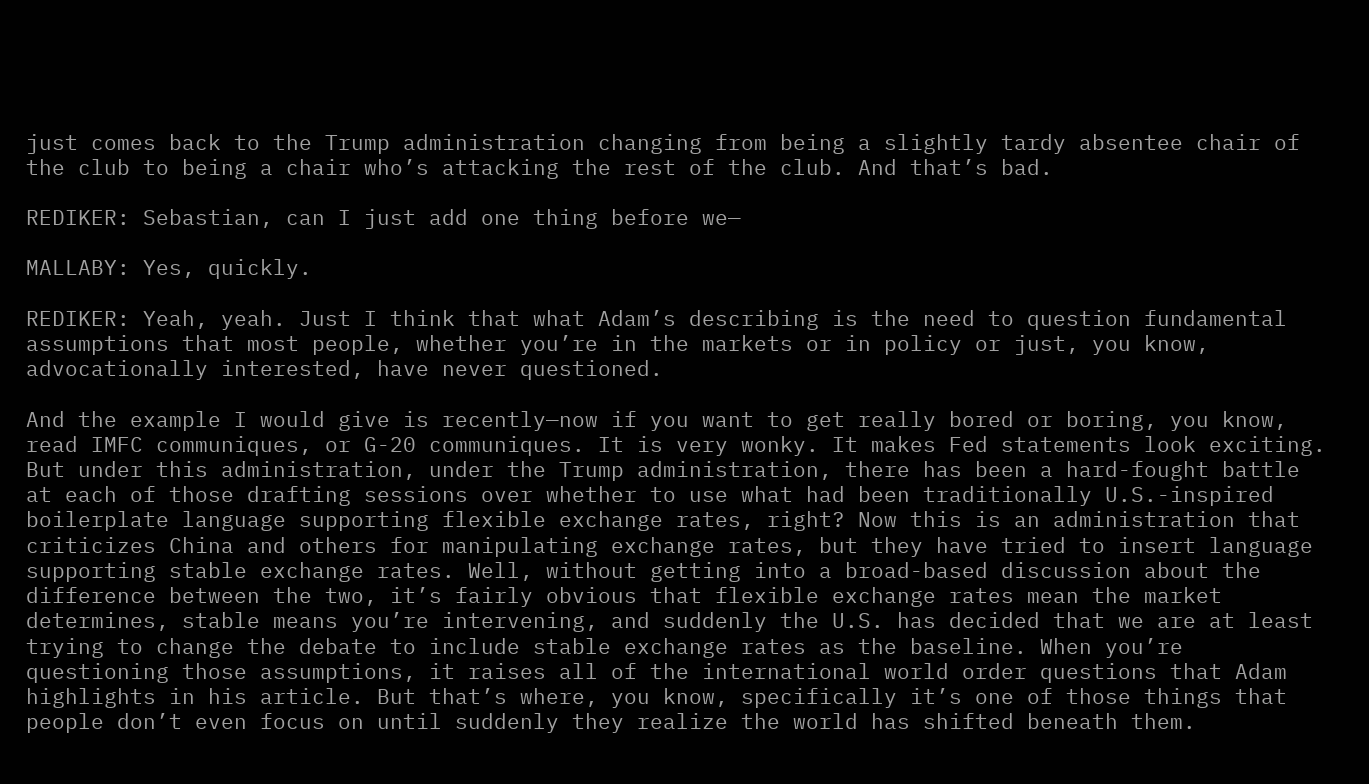just comes back to the Trump administration changing from being a slightly tardy absentee chair of the club to being a chair who’s attacking the rest of the club. And that’s bad.

REDIKER: Sebastian, can I just add one thing before we—

MALLABY: Yes, quickly.

REDIKER: Yeah, yeah. Just I think that what Adam’s describing is the need to question fundamental assumptions that most people, whether you’re in the markets or in policy or just, you know, advocationally interested, have never questioned.

And the example I would give is recently—now if you want to get really bored or boring, you know, read IMFC communiques, or G-20 communiques. It is very wonky. It makes Fed statements look exciting. But under this administration, under the Trump administration, there has been a hard-fought battle at each of those drafting sessions over whether to use what had been traditionally U.S.-inspired boilerplate language supporting flexible exchange rates, right? Now this is an administration that criticizes China and others for manipulating exchange rates, but they have tried to insert language supporting stable exchange rates. Well, without getting into a broad-based discussion about the difference between the two, it’s fairly obvious that flexible exchange rates mean the market determines, stable means you’re intervening, and suddenly the U.S. has decided that we are at least trying to change the debate to include stable exchange rates as the baseline. When you’re questioning those assumptions, it raises all of the international world order questions that Adam highlights in his article. But that’s where, you know, specifically it’s one of those things that people don’t even focus on until suddenly they realize the world has shifted beneath them.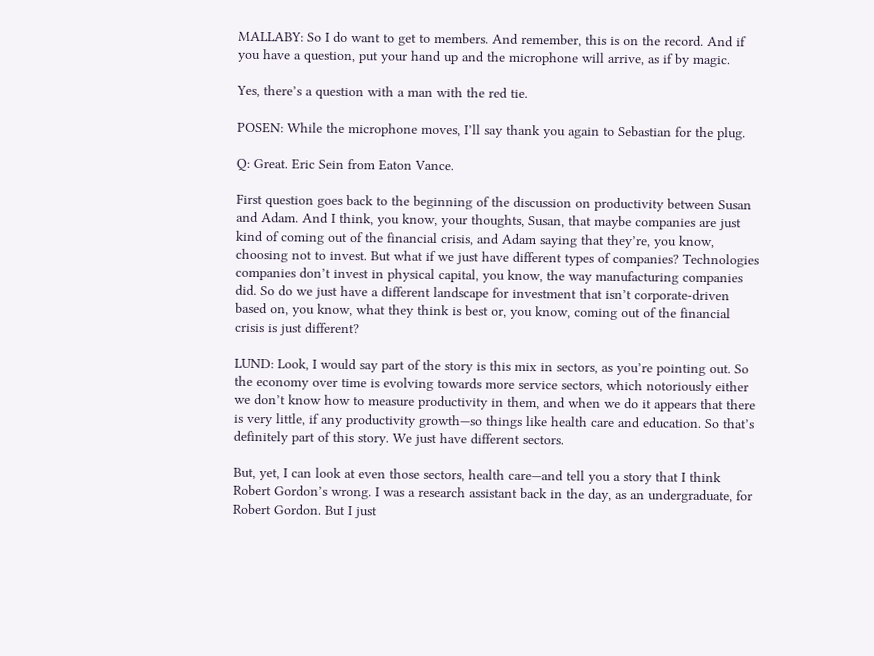MALLABY: So I do want to get to members. And remember, this is on the record. And if you have a question, put your hand up and the microphone will arrive, as if by magic.

Yes, there’s a question with a man with the red tie.

POSEN: While the microphone moves, I’ll say thank you again to Sebastian for the plug.

Q: Great. Eric Sein from Eaton Vance.

First question goes back to the beginning of the discussion on productivity between Susan and Adam. And I think, you know, your thoughts, Susan, that maybe companies are just kind of coming out of the financial crisis, and Adam saying that they’re, you know, choosing not to invest. But what if we just have different types of companies? Technologies companies don’t invest in physical capital, you know, the way manufacturing companies did. So do we just have a different landscape for investment that isn’t corporate-driven based on, you know, what they think is best or, you know, coming out of the financial crisis is just different?

LUND: Look, I would say part of the story is this mix in sectors, as you’re pointing out. So the economy over time is evolving towards more service sectors, which notoriously either we don’t know how to measure productivity in them, and when we do it appears that there is very little, if any productivity growth—so things like health care and education. So that’s definitely part of this story. We just have different sectors.

But, yet, I can look at even those sectors, health care—and tell you a story that I think Robert Gordon’s wrong. I was a research assistant back in the day, as an undergraduate, for Robert Gordon. But I just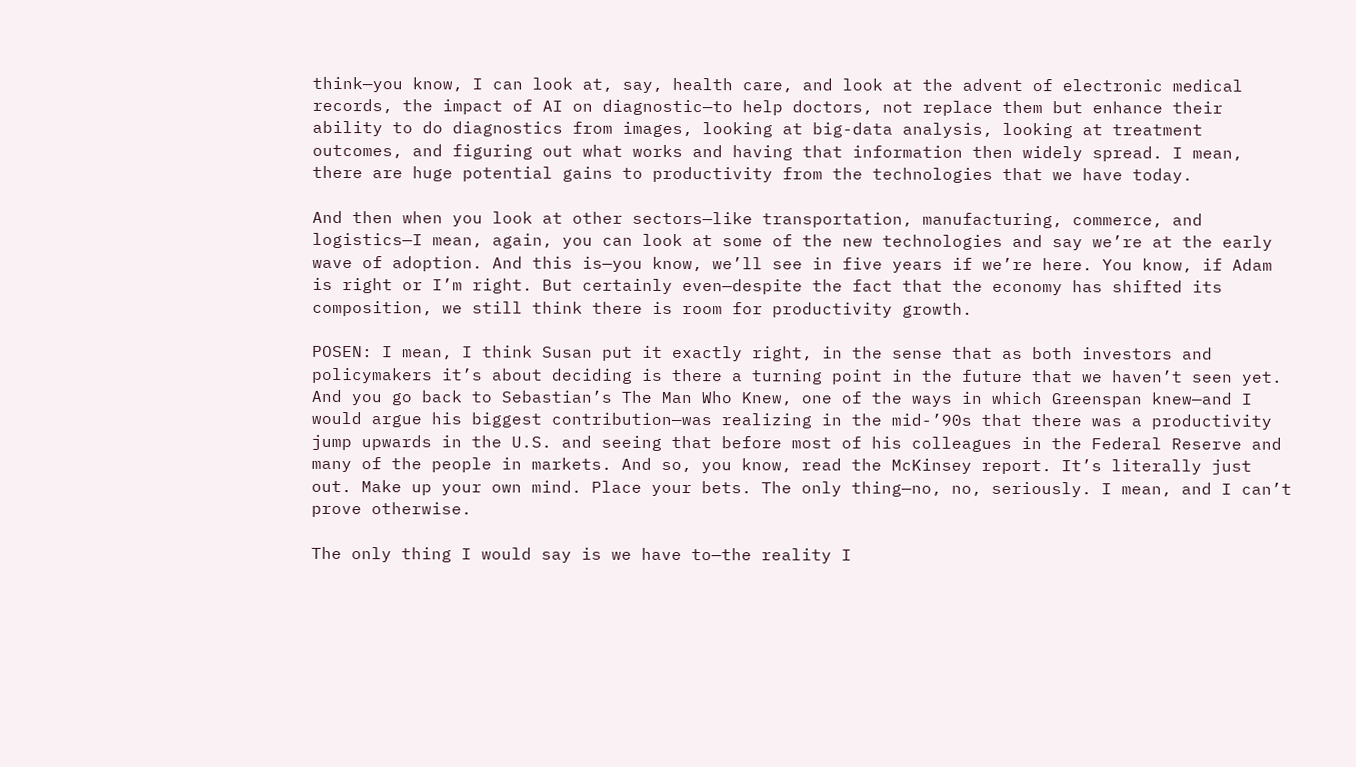think—you know, I can look at, say, health care, and look at the advent of electronic medical records, the impact of AI on diagnostic—to help doctors, not replace them but enhance their ability to do diagnostics from images, looking at big-data analysis, looking at treatment outcomes, and figuring out what works and having that information then widely spread. I mean, there are huge potential gains to productivity from the technologies that we have today.

And then when you look at other sectors—like transportation, manufacturing, commerce, and logistics—I mean, again, you can look at some of the new technologies and say we’re at the early wave of adoption. And this is—you know, we’ll see in five years if we’re here. You know, if Adam is right or I’m right. But certainly even—despite the fact that the economy has shifted its composition, we still think there is room for productivity growth.

POSEN: I mean, I think Susan put it exactly right, in the sense that as both investors and policymakers it’s about deciding is there a turning point in the future that we haven’t seen yet. And you go back to Sebastian’s The Man Who Knew, one of the ways in which Greenspan knew—and I would argue his biggest contribution—was realizing in the mid-’90s that there was a productivity jump upwards in the U.S. and seeing that before most of his colleagues in the Federal Reserve and many of the people in markets. And so, you know, read the McKinsey report. It’s literally just out. Make up your own mind. Place your bets. The only thing—no, no, seriously. I mean, and I can’t prove otherwise.

The only thing I would say is we have to—the reality I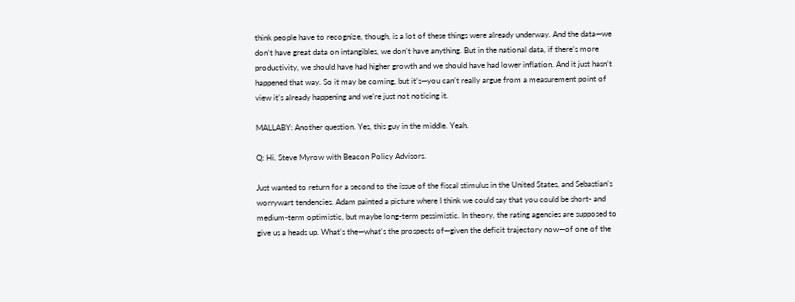think people have to recognize, though, is a lot of these things were already underway. And the data—we don’t have great data on intangibles, we don’t have anything. But in the national data, if there’s more productivity, we should have had higher growth and we should have had lower inflation. And it just hasn’t happened that way. So it may be coming, but it’s—you can’t really argue from a measurement point of view it’s already happening and we’re just not noticing it.

MALLABY: Another question. Yes, this guy in the middle. Yeah.

Q: Hi. Steve Myrow with Beacon Policy Advisors.

Just wanted to return for a second to the issue of the fiscal stimulus in the United States, and Sebastian’s worrywart tendencies. Adam painted a picture where I think we could say that you could be short- and medium-term optimistic, but maybe long-term pessimistic. In theory, the rating agencies are supposed to give us a heads up. What’s the—what’s the prospects of—given the deficit trajectory now—of one of the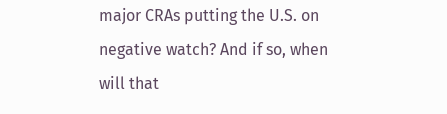major CRAs putting the U.S. on negative watch? And if so, when will that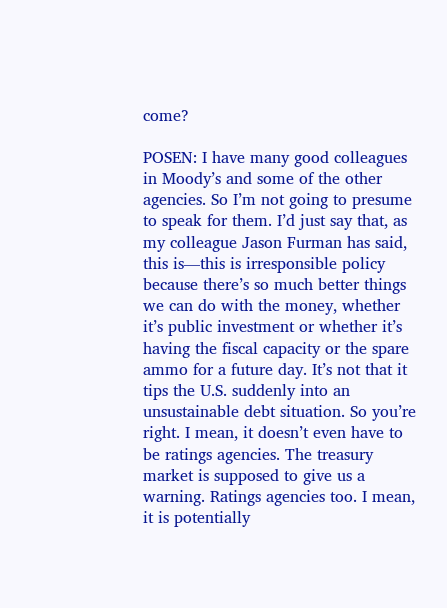come?

POSEN: I have many good colleagues in Moody’s and some of the other agencies. So I’m not going to presume to speak for them. I’d just say that, as my colleague Jason Furman has said, this is—this is irresponsible policy because there’s so much better things we can do with the money, whether it’s public investment or whether it’s having the fiscal capacity or the spare ammo for a future day. It’s not that it tips the U.S. suddenly into an unsustainable debt situation. So you’re right. I mean, it doesn’t even have to be ratings agencies. The treasury market is supposed to give us a warning. Ratings agencies too. I mean, it is potentially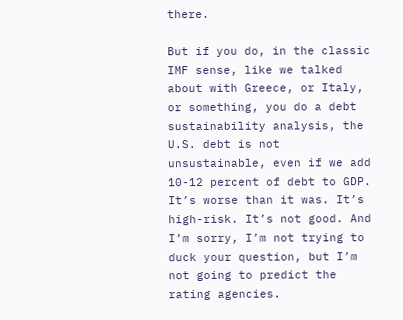there.

But if you do, in the classic IMF sense, like we talked about with Greece, or Italy, or something, you do a debt sustainability analysis, the U.S. debt is not unsustainable, even if we add 10-12 percent of debt to GDP. It’s worse than it was. It’s high-risk. It’s not good. And I’m sorry, I’m not trying to duck your question, but I’m not going to predict the rating agencies.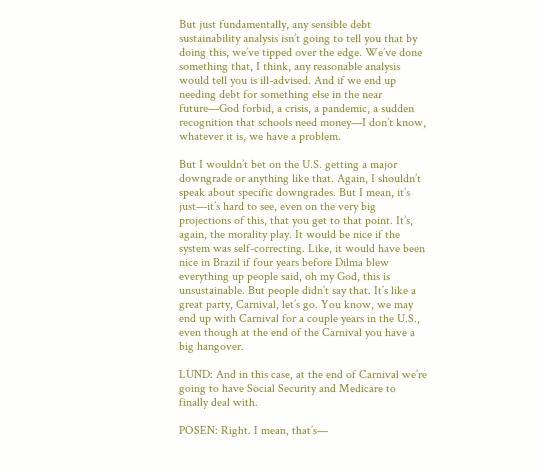But just fundamentally, any sensible debt sustainability analysis isn’t going to tell you that by doing this, we’ve tipped over the edge. We’ve done something that, I think, any reasonable analysis would tell you is ill-advised. And if we end up needing debt for something else in the near future—God forbid, a crisis, a pandemic, a sudden recognition that schools need money—I don’t know, whatever it is, we have a problem.

But I wouldn’t bet on the U.S. getting a major downgrade or anything like that. Again, I shouldn’t speak about specific downgrades. But I mean, it’s just—it’s hard to see, even on the very big projections of this, that you get to that point. It’s, again, the morality play. It would be nice if the system was self-correcting. Like, it would have been nice in Brazil if four years before Dilma blew everything up people said, oh my God, this is unsustainable. But people didn’t say that. It’s like a great party, Carnival, let’s go. You know, we may end up with Carnival for a couple years in the U.S., even though at the end of the Carnival you have a big hangover.

LUND: And in this case, at the end of Carnival we’re going to have Social Security and Medicare to finally deal with.

POSEN: Right. I mean, that’s—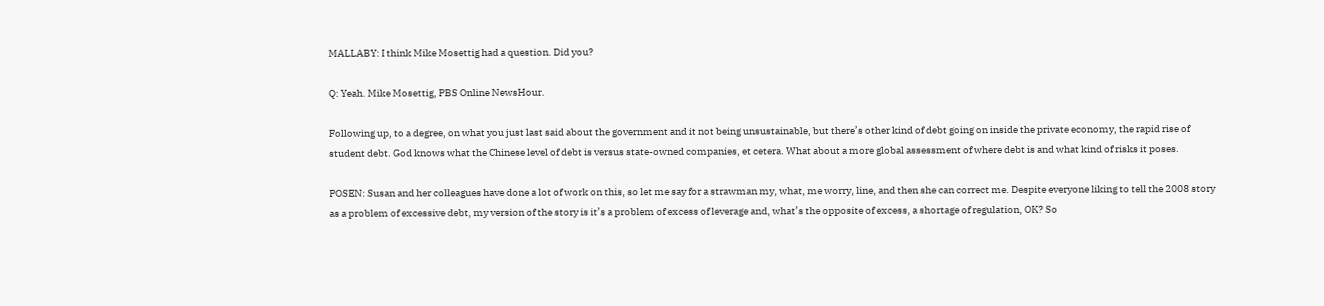MALLABY: I think Mike Mosettig had a question. Did you?

Q: Yeah. Mike Mosettig, PBS Online NewsHour.

Following up, to a degree, on what you just last said about the government and it not being unsustainable, but there’s other kind of debt going on inside the private economy, the rapid rise of student debt. God knows what the Chinese level of debt is versus state-owned companies, et cetera. What about a more global assessment of where debt is and what kind of risks it poses.

POSEN: Susan and her colleagues have done a lot of work on this, so let me say for a strawman my, what, me worry, line, and then she can correct me. Despite everyone liking to tell the 2008 story as a problem of excessive debt, my version of the story is it’s a problem of excess of leverage and, what’s the opposite of excess, a shortage of regulation, OK? So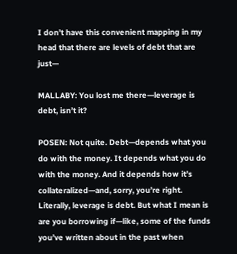I don’t have this convenient mapping in my head that there are levels of debt that are just—

MALLABY: You lost me there—leverage is debt, isn’t it?

POSEN: Not quite. Debt—depends what you do with the money. It depends what you do with the money. And it depends how it’s collateralized—and, sorry, you’re right. Literally, leverage is debt. But what I mean is are you borrowing if—like, some of the funds you’ve written about in the past when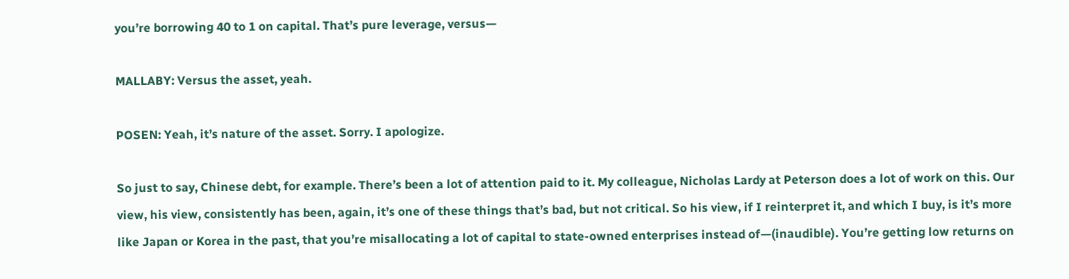you’re borrowing 40 to 1 on capital. That’s pure leverage, versus—

MALLABY: Versus the asset, yeah.

POSEN: Yeah, it’s nature of the asset. Sorry. I apologize.

So just to say, Chinese debt, for example. There’s been a lot of attention paid to it. My colleague, Nicholas Lardy at Peterson does a lot of work on this. Our view, his view, consistently has been, again, it’s one of these things that’s bad, but not critical. So his view, if I reinterpret it, and which I buy, is it’s more like Japan or Korea in the past, that you’re misallocating a lot of capital to state-owned enterprises instead of—(inaudible). You’re getting low returns on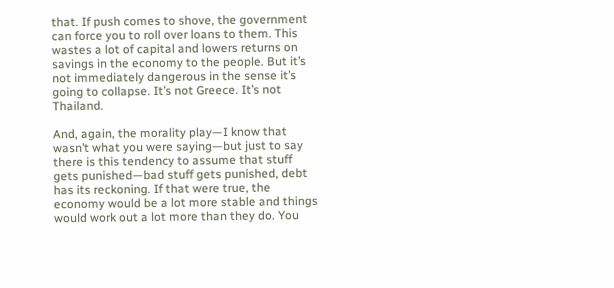that. If push comes to shove, the government can force you to roll over loans to them. This wastes a lot of capital and lowers returns on savings in the economy to the people. But it’s not immediately dangerous in the sense it’s going to collapse. It’s not Greece. It’s not Thailand.

And, again, the morality play—I know that wasn’t what you were saying—but just to say there is this tendency to assume that stuff gets punished—bad stuff gets punished, debt has its reckoning. If that were true, the economy would be a lot more stable and things would work out a lot more than they do. You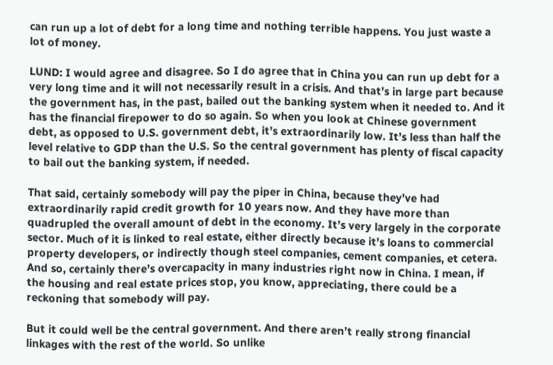can run up a lot of debt for a long time and nothing terrible happens. You just waste a lot of money.

LUND: I would agree and disagree. So I do agree that in China you can run up debt for a very long time and it will not necessarily result in a crisis. And that’s in large part because the government has, in the past, bailed out the banking system when it needed to. And it has the financial firepower to do so again. So when you look at Chinese government debt, as opposed to U.S. government debt, it’s extraordinarily low. It’s less than half the level relative to GDP than the U.S. So the central government has plenty of fiscal capacity to bail out the banking system, if needed.

That said, certainly somebody will pay the piper in China, because they’ve had extraordinarily rapid credit growth for 10 years now. And they have more than quadrupled the overall amount of debt in the economy. It’s very largely in the corporate sector. Much of it is linked to real estate, either directly because it’s loans to commercial property developers, or indirectly though steel companies, cement companies, et cetera. And so, certainly there’s overcapacity in many industries right now in China. I mean, if the housing and real estate prices stop, you know, appreciating, there could be a reckoning that somebody will pay.

But it could well be the central government. And there aren’t really strong financial linkages with the rest of the world. So unlike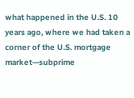what happened in the U.S. 10 years ago, where we had taken a corner of the U.S. mortgage market—subprime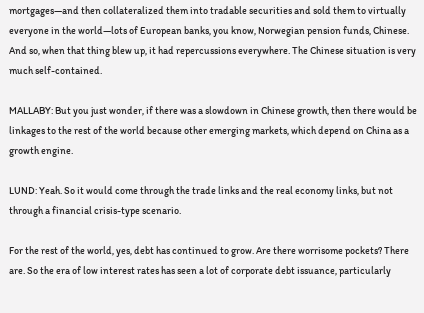mortgages—and then collateralized them into tradable securities and sold them to virtually everyone in the world—lots of European banks, you know, Norwegian pension funds, Chinese. And so, when that thing blew up, it had repercussions everywhere. The Chinese situation is very much self-contained.

MALLABY: But you just wonder, if there was a slowdown in Chinese growth, then there would be linkages to the rest of the world because other emerging markets, which depend on China as a growth engine.

LUND: Yeah. So it would come through the trade links and the real economy links, but not through a financial crisis-type scenario.

For the rest of the world, yes, debt has continued to grow. Are there worrisome pockets? There are. So the era of low interest rates has seen a lot of corporate debt issuance, particularly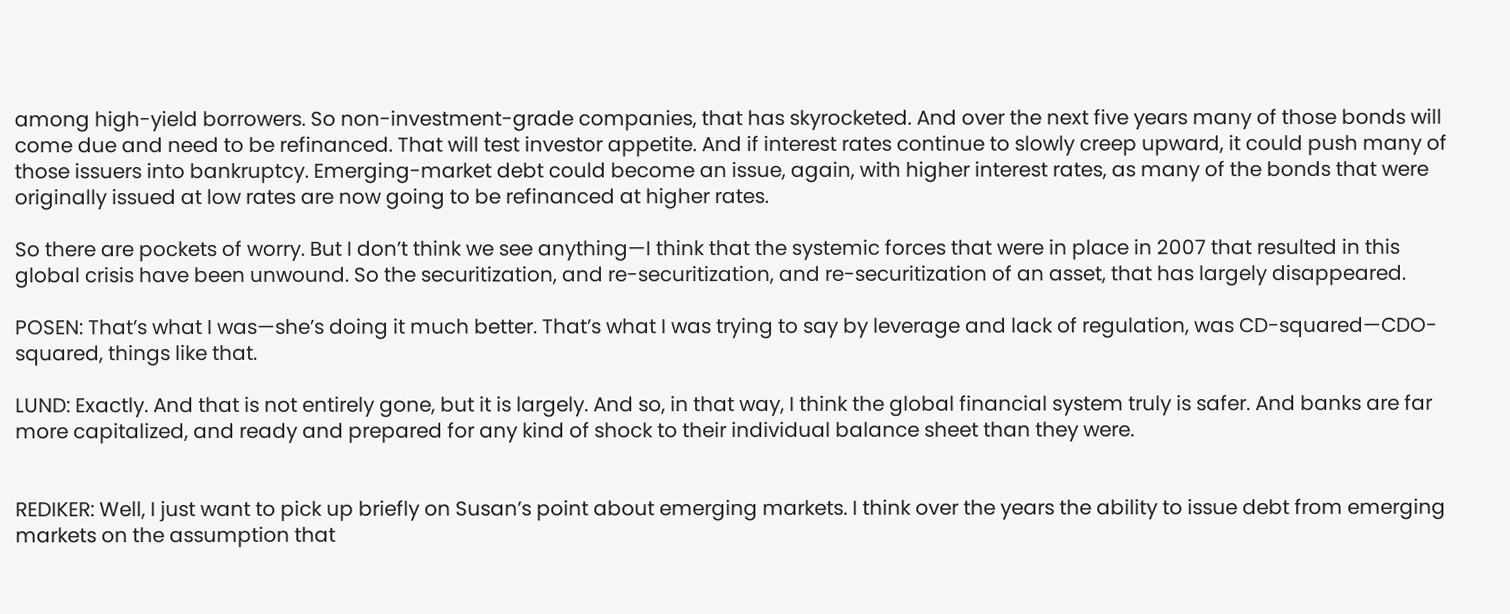among high-yield borrowers. So non-investment-grade companies, that has skyrocketed. And over the next five years many of those bonds will come due and need to be refinanced. That will test investor appetite. And if interest rates continue to slowly creep upward, it could push many of those issuers into bankruptcy. Emerging-market debt could become an issue, again, with higher interest rates, as many of the bonds that were originally issued at low rates are now going to be refinanced at higher rates.

So there are pockets of worry. But I don’t think we see anything—I think that the systemic forces that were in place in 2007 that resulted in this global crisis have been unwound. So the securitization, and re-securitization, and re-securitization of an asset, that has largely disappeared.

POSEN: That’s what I was—she’s doing it much better. That’s what I was trying to say by leverage and lack of regulation, was CD-squared—CDO-squared, things like that.

LUND: Exactly. And that is not entirely gone, but it is largely. And so, in that way, I think the global financial system truly is safer. And banks are far more capitalized, and ready and prepared for any kind of shock to their individual balance sheet than they were.


REDIKER: Well, I just want to pick up briefly on Susan’s point about emerging markets. I think over the years the ability to issue debt from emerging markets on the assumption that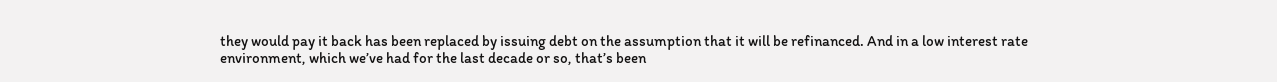they would pay it back has been replaced by issuing debt on the assumption that it will be refinanced. And in a low interest rate environment, which we’ve had for the last decade or so, that’s been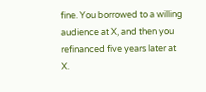fine. You borrowed to a willing audience at X, and then you refinanced five years later at X.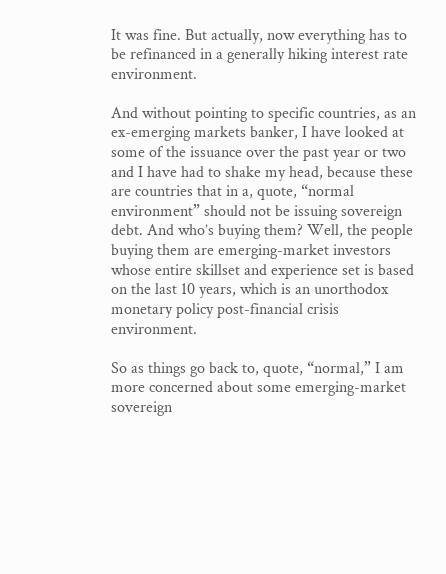It was fine. But actually, now everything has to be refinanced in a generally hiking interest rate environment.

And without pointing to specific countries, as an ex-emerging markets banker, I have looked at some of the issuance over the past year or two and I have had to shake my head, because these are countries that in a, quote, “normal environment” should not be issuing sovereign debt. And who’s buying them? Well, the people buying them are emerging-market investors whose entire skillset and experience set is based on the last 10 years, which is an unorthodox monetary policy post-financial crisis environment.

So as things go back to, quote, “normal,” I am more concerned about some emerging-market sovereign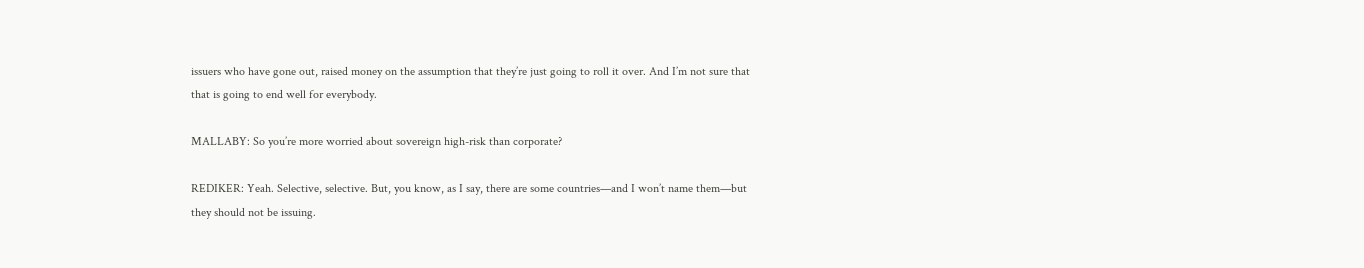issuers who have gone out, raised money on the assumption that they’re just going to roll it over. And I’m not sure that that is going to end well for everybody.

MALLABY: So you’re more worried about sovereign high-risk than corporate?

REDIKER: Yeah. Selective, selective. But, you know, as I say, there are some countries—and I won’t name them—but they should not be issuing.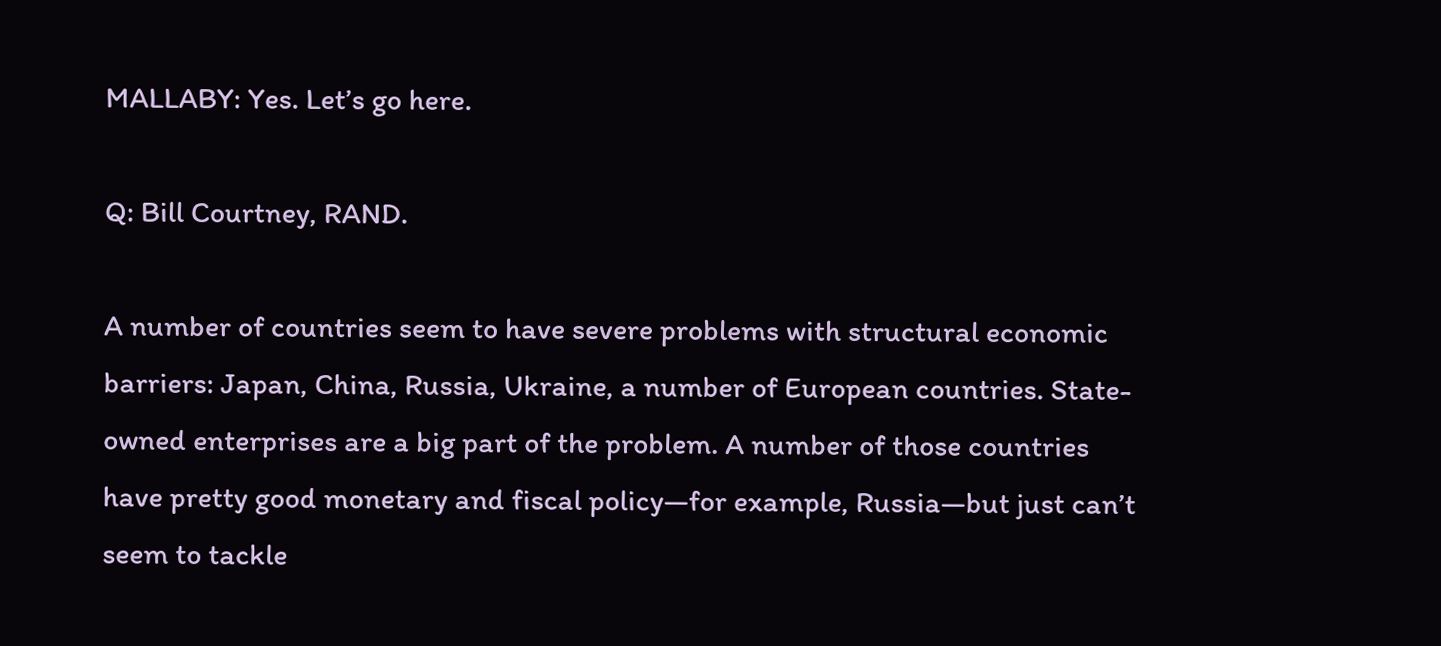MALLABY: Yes. Let’s go here.

Q: Bill Courtney, RAND.

A number of countries seem to have severe problems with structural economic barriers: Japan, China, Russia, Ukraine, a number of European countries. State-owned enterprises are a big part of the problem. A number of those countries have pretty good monetary and fiscal policy—for example, Russia—but just can’t seem to tackle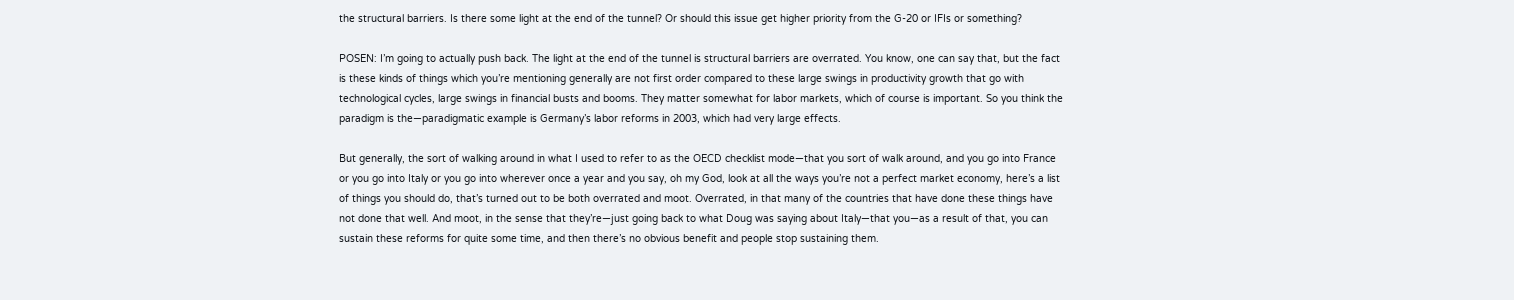the structural barriers. Is there some light at the end of the tunnel? Or should this issue get higher priority from the G-20 or IFIs or something?

POSEN: I’m going to actually push back. The light at the end of the tunnel is structural barriers are overrated. You know, one can say that, but the fact is these kinds of things which you’re mentioning generally are not first order compared to these large swings in productivity growth that go with technological cycles, large swings in financial busts and booms. They matter somewhat for labor markets, which of course is important. So you think the paradigm is the—paradigmatic example is Germany’s labor reforms in 2003, which had very large effects.

But generally, the sort of walking around in what I used to refer to as the OECD checklist mode—that you sort of walk around, and you go into France or you go into Italy or you go into wherever once a year and you say, oh my God, look at all the ways you’re not a perfect market economy, here’s a list of things you should do, that’s turned out to be both overrated and moot. Overrated, in that many of the countries that have done these things have not done that well. And moot, in the sense that they’re—just going back to what Doug was saying about Italy—that you—as a result of that, you can sustain these reforms for quite some time, and then there’s no obvious benefit and people stop sustaining them.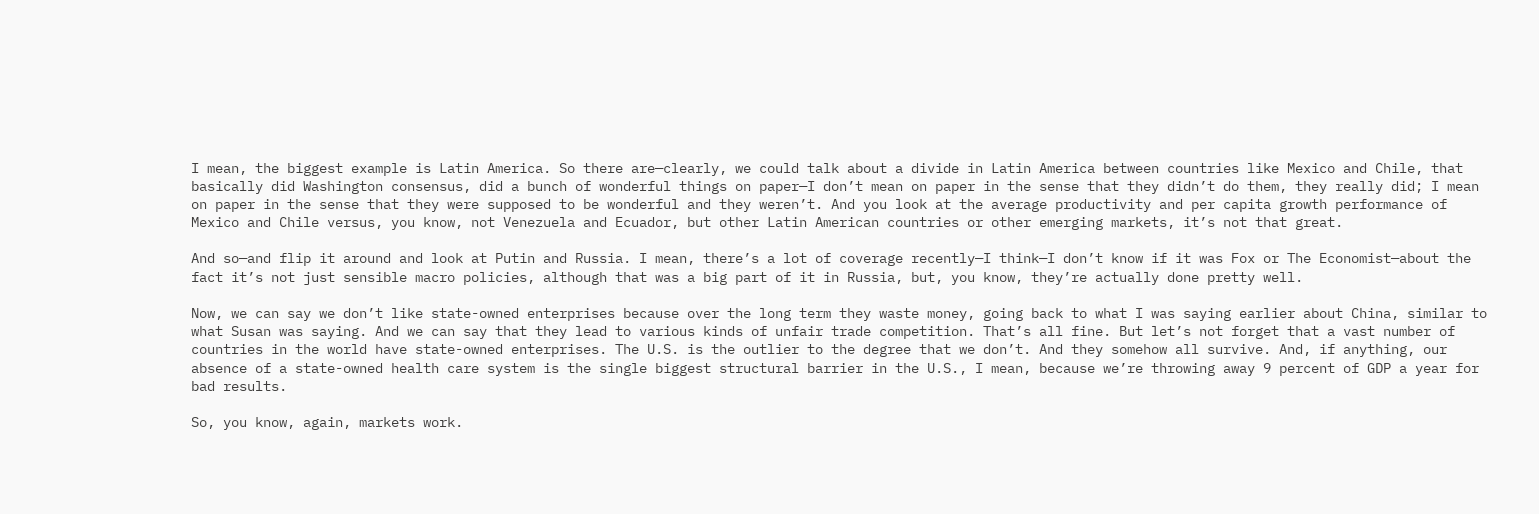I mean, the biggest example is Latin America. So there are—clearly, we could talk about a divide in Latin America between countries like Mexico and Chile, that basically did Washington consensus, did a bunch of wonderful things on paper—I don’t mean on paper in the sense that they didn’t do them, they really did; I mean on paper in the sense that they were supposed to be wonderful and they weren’t. And you look at the average productivity and per capita growth performance of Mexico and Chile versus, you know, not Venezuela and Ecuador, but other Latin American countries or other emerging markets, it’s not that great.

And so—and flip it around and look at Putin and Russia. I mean, there’s a lot of coverage recently—I think—I don’t know if it was Fox or The Economist—about the fact it’s not just sensible macro policies, although that was a big part of it in Russia, but, you know, they’re actually done pretty well.

Now, we can say we don’t like state-owned enterprises because over the long term they waste money, going back to what I was saying earlier about China, similar to what Susan was saying. And we can say that they lead to various kinds of unfair trade competition. That’s all fine. But let’s not forget that a vast number of countries in the world have state-owned enterprises. The U.S. is the outlier to the degree that we don’t. And they somehow all survive. And, if anything, our absence of a state-owned health care system is the single biggest structural barrier in the U.S., I mean, because we’re throwing away 9 percent of GDP a year for bad results.

So, you know, again, markets work.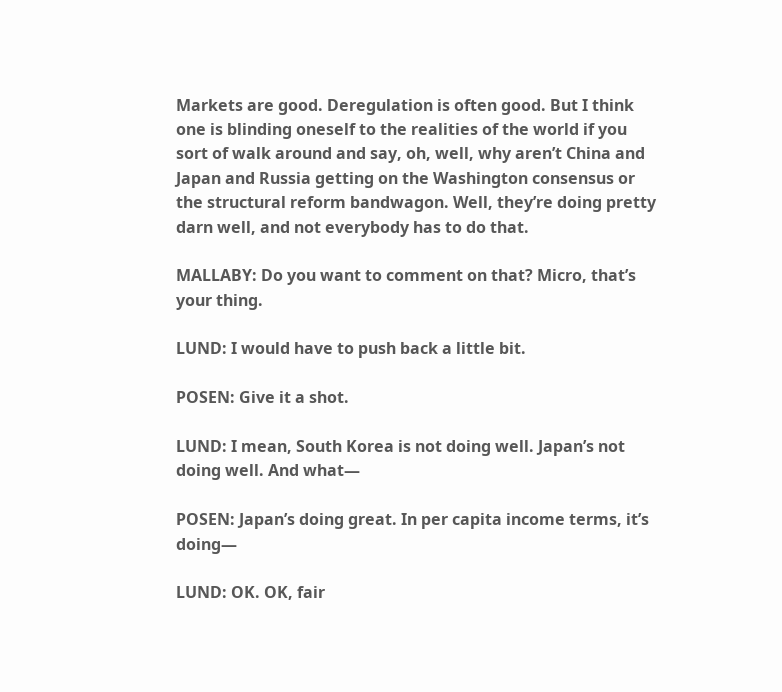Markets are good. Deregulation is often good. But I think one is blinding oneself to the realities of the world if you sort of walk around and say, oh, well, why aren’t China and Japan and Russia getting on the Washington consensus or the structural reform bandwagon. Well, they’re doing pretty darn well, and not everybody has to do that.

MALLABY: Do you want to comment on that? Micro, that’s your thing.

LUND: I would have to push back a little bit.

POSEN: Give it a shot.

LUND: I mean, South Korea is not doing well. Japan’s not doing well. And what—

POSEN: Japan’s doing great. In per capita income terms, it’s doing—

LUND: OK. OK, fair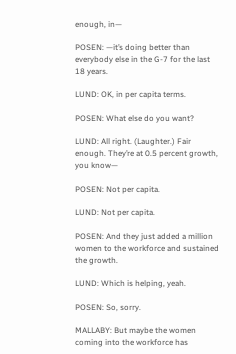enough, in—

POSEN: —it’s doing better than everybody else in the G-7 for the last 18 years.

LUND: OK, in per capita terms.

POSEN: What else do you want?

LUND: All right. (Laughter.) Fair enough. They’re at 0.5 percent growth, you know—

POSEN: Not per capita.

LUND: Not per capita.

POSEN: And they just added a million women to the workforce and sustained the growth.

LUND: Which is helping, yeah.

POSEN: So, sorry.

MALLABY: But maybe the women coming into the workforce has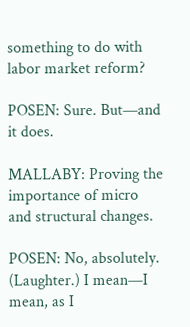something to do with labor market reform?

POSEN: Sure. But—and it does.

MALLABY: Proving the importance of micro and structural changes.

POSEN: No, absolutely. (Laughter.) I mean—I mean, as I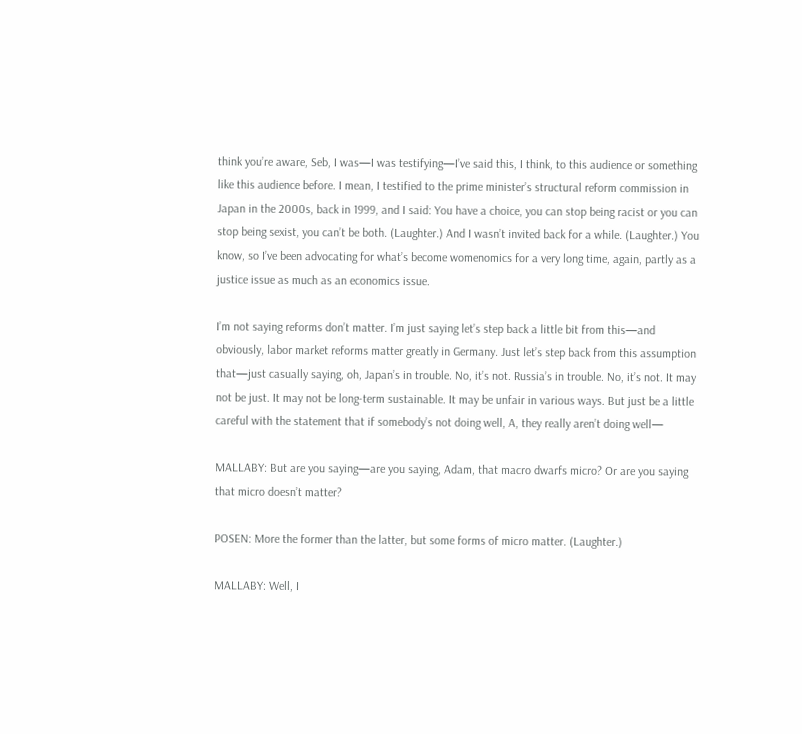think you’re aware, Seb, I was—I was testifying—I’ve said this, I think, to this audience or something like this audience before. I mean, I testified to the prime minister’s structural reform commission in Japan in the 2000s, back in 1999, and I said: You have a choice, you can stop being racist or you can stop being sexist, you can’t be both. (Laughter.) And I wasn’t invited back for a while. (Laughter.) You know, so I’ve been advocating for what’s become womenomics for a very long time, again, partly as a justice issue as much as an economics issue.

I’m not saying reforms don’t matter. I’m just saying let’s step back a little bit from this—and obviously, labor market reforms matter greatly in Germany. Just let’s step back from this assumption that—just casually saying, oh, Japan’s in trouble. No, it’s not. Russia’s in trouble. No, it’s not. It may not be just. It may not be long-term sustainable. It may be unfair in various ways. But just be a little careful with the statement that if somebody’s not doing well, A, they really aren’t doing well—

MALLABY: But are you saying—are you saying, Adam, that macro dwarfs micro? Or are you saying that micro doesn’t matter?

POSEN: More the former than the latter, but some forms of micro matter. (Laughter.)

MALLABY: Well, I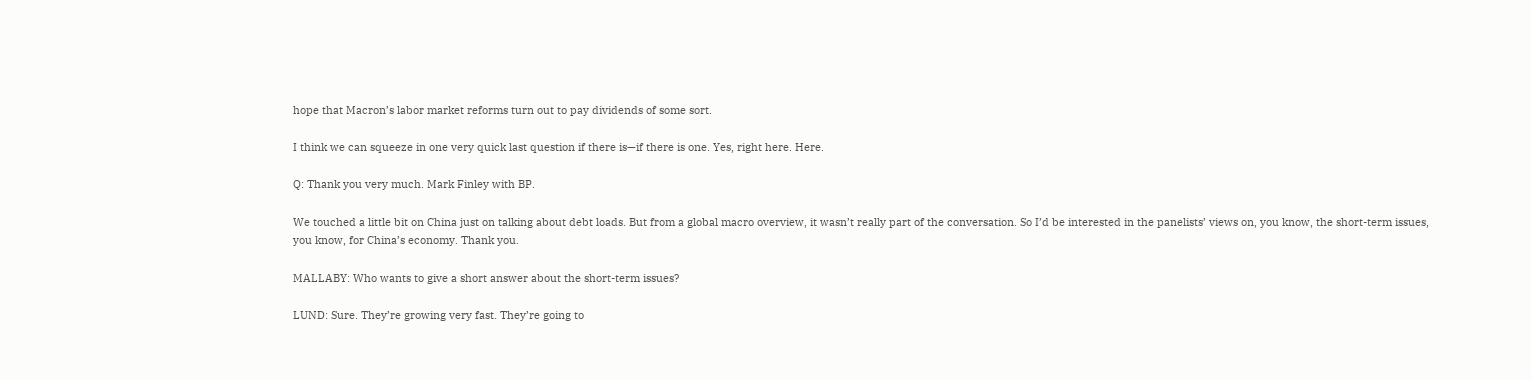hope that Macron’s labor market reforms turn out to pay dividends of some sort.

I think we can squeeze in one very quick last question if there is—if there is one. Yes, right here. Here.

Q: Thank you very much. Mark Finley with BP.

We touched a little bit on China just on talking about debt loads. But from a global macro overview, it wasn’t really part of the conversation. So I’d be interested in the panelists’ views on, you know, the short-term issues, you know, for China’s economy. Thank you.

MALLABY: Who wants to give a short answer about the short-term issues?

LUND: Sure. They’re growing very fast. They’re going to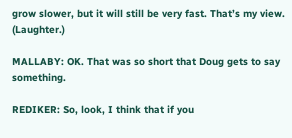grow slower, but it will still be very fast. That’s my view. (Laughter.)

MALLABY: OK. That was so short that Doug gets to say something.

REDIKER: So, look, I think that if you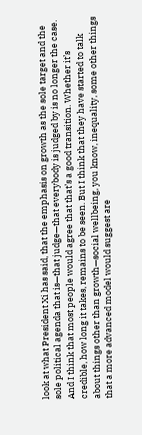look at what President Xi has said, that the emphasis on growth as the sole target and the sole political agenda that is—that judge—that everybody is judged by is no longer the case. And I think that most people would agree that that’s a good transition. Whether it’s credible, how long it takes, remains to be seen. But I think that they have started to talk about things other than growth—social wellbeing, you know, inequality, some other things that a more advanced model would suggest are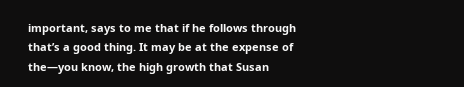important, says to me that if he follows through that’s a good thing. It may be at the expense of the—you know, the high growth that Susan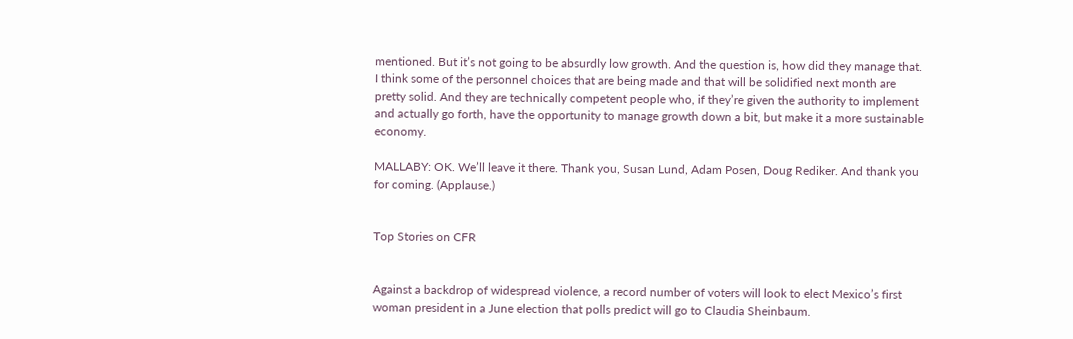mentioned. But it’s not going to be absurdly low growth. And the question is, how did they manage that. I think some of the personnel choices that are being made and that will be solidified next month are pretty solid. And they are technically competent people who, if they’re given the authority to implement and actually go forth, have the opportunity to manage growth down a bit, but make it a more sustainable economy.

MALLABY: OK. We’ll leave it there. Thank you, Susan Lund, Adam Posen, Doug Rediker. And thank you for coming. (Applause.)


Top Stories on CFR


Against a backdrop of widespread violence, a record number of voters will look to elect Mexico’s first woman president in a June election that polls predict will go to Claudia Sheinbaum.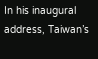In his inaugural address, Taiwan’s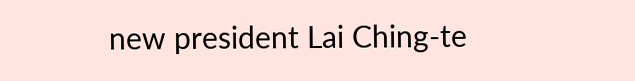new president Lai Ching-te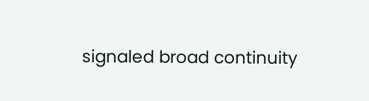signaled broad continuity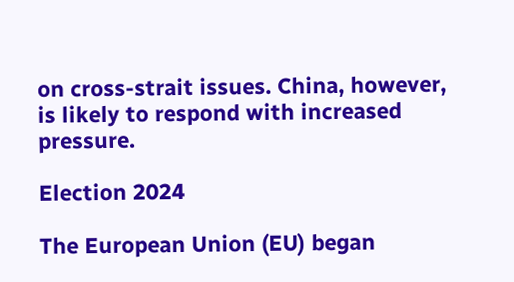on cross-strait issues. China, however, is likely to respond with increased pressure.

Election 2024

The European Union (EU) began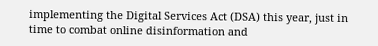implementing the Digital Services Act (DSA) this year, just in time to combat online disinformation and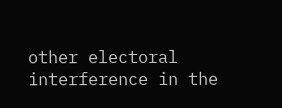other electoral interference in the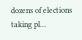dozens of elections taking pl…